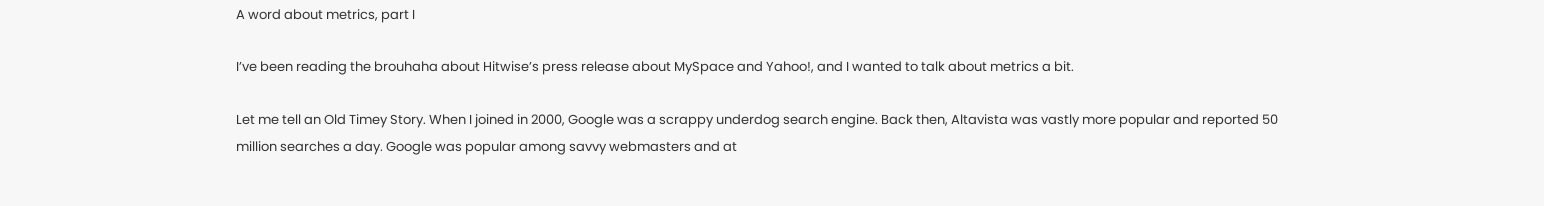A word about metrics, part I

I’ve been reading the brouhaha about Hitwise’s press release about MySpace and Yahoo!, and I wanted to talk about metrics a bit.

Let me tell an Old Timey Story. When I joined in 2000, Google was a scrappy underdog search engine. Back then, Altavista was vastly more popular and reported 50 million searches a day. Google was popular among savvy webmasters and at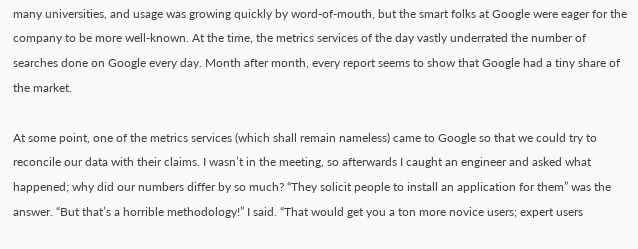many universities, and usage was growing quickly by word-of-mouth, but the smart folks at Google were eager for the company to be more well-known. At the time, the metrics services of the day vastly underrated the number of searches done on Google every day. Month after month, every report seems to show that Google had a tiny share of the market.

At some point, one of the metrics services (which shall remain nameless) came to Google so that we could try to reconcile our data with their claims. I wasn’t in the meeting, so afterwards I caught an engineer and asked what happened; why did our numbers differ by so much? “They solicit people to install an application for them” was the answer. “But that’s a horrible methodology!” I said. “That would get you a ton more novice users; expert users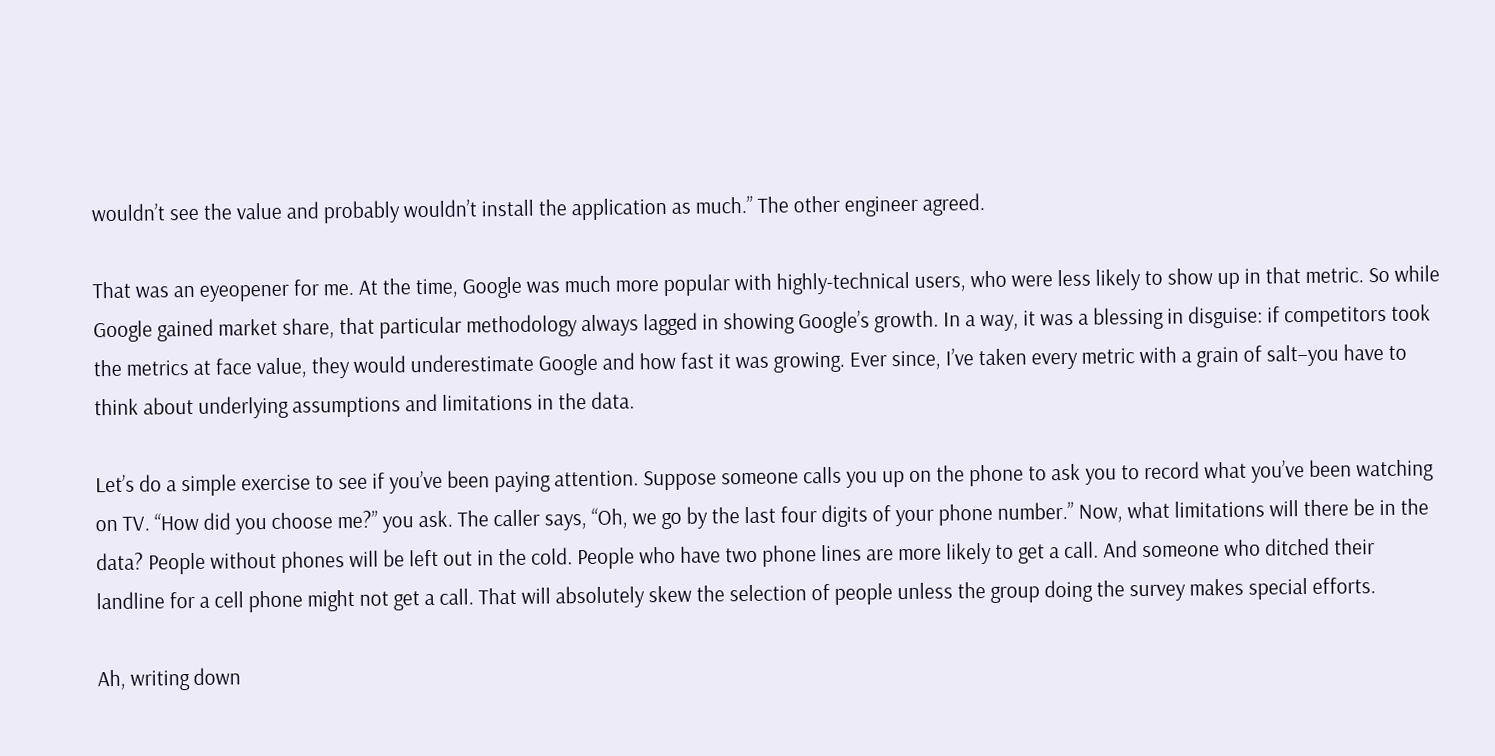wouldn’t see the value and probably wouldn’t install the application as much.” The other engineer agreed.

That was an eyeopener for me. At the time, Google was much more popular with highly-technical users, who were less likely to show up in that metric. So while Google gained market share, that particular methodology always lagged in showing Google’s growth. In a way, it was a blessing in disguise: if competitors took the metrics at face value, they would underestimate Google and how fast it was growing. Ever since, I’ve taken every metric with a grain of salt–you have to think about underlying assumptions and limitations in the data.

Let’s do a simple exercise to see if you’ve been paying attention. Suppose someone calls you up on the phone to ask you to record what you’ve been watching on TV. “How did you choose me?” you ask. The caller says, “Oh, we go by the last four digits of your phone number.” Now, what limitations will there be in the data? People without phones will be left out in the cold. People who have two phone lines are more likely to get a call. And someone who ditched their landline for a cell phone might not get a call. That will absolutely skew the selection of people unless the group doing the survey makes special efforts.

Ah, writing down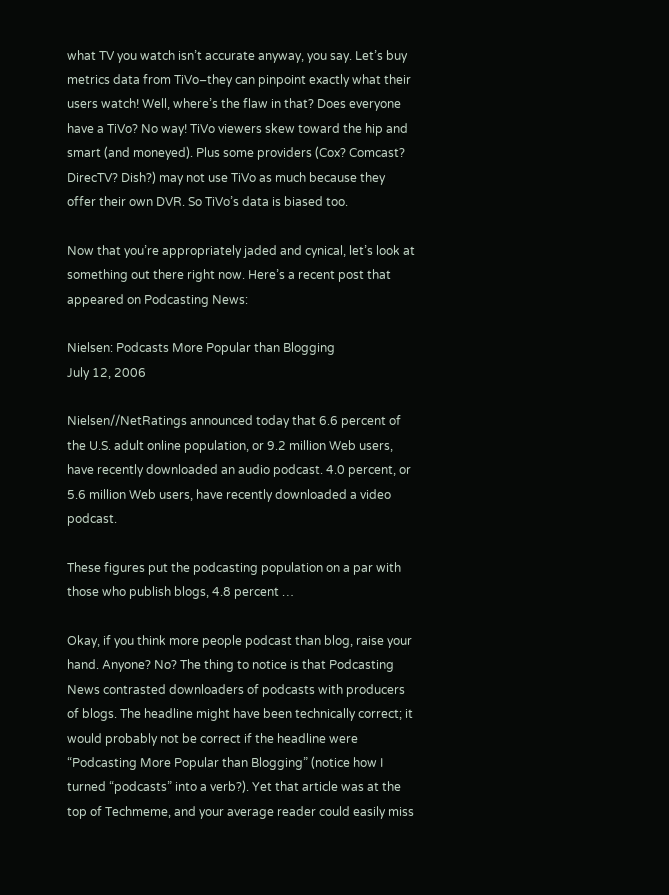what TV you watch isn’t accurate anyway, you say. Let’s buy metrics data from TiVo–they can pinpoint exactly what their users watch! Well, where’s the flaw in that? Does everyone have a TiVo? No way! TiVo viewers skew toward the hip and smart (and moneyed). Plus some providers (Cox? Comcast? DirecTV? Dish?) may not use TiVo as much because they offer their own DVR. So TiVo’s data is biased too.

Now that you’re appropriately jaded and cynical, let’s look at something out there right now. Here’s a recent post that appeared on Podcasting News:

Nielsen: Podcasts More Popular than Blogging
July 12, 2006

Nielsen//NetRatings announced today that 6.6 percent of the U.S. adult online population, or 9.2 million Web users, have recently downloaded an audio podcast. 4.0 percent, or 5.6 million Web users, have recently downloaded a video podcast.

These figures put the podcasting population on a par with those who publish blogs, 4.8 percent …

Okay, if you think more people podcast than blog, raise your hand. Anyone? No? The thing to notice is that Podcasting News contrasted downloaders of podcasts with producers of blogs. The headline might have been technically correct; it would probably not be correct if the headline were “Podcasting More Popular than Blogging” (notice how I turned “podcasts” into a verb?). Yet that article was at the top of Techmeme, and your average reader could easily miss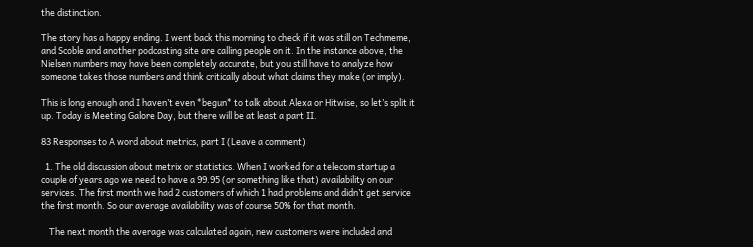the distinction.

The story has a happy ending. I went back this morning to check if it was still on Techmeme, and Scoble and another podcasting site are calling people on it. In the instance above, the Nielsen numbers may have been completely accurate, but you still have to analyze how someone takes those numbers and think critically about what claims they make (or imply).

This is long enough and I haven’t even *begun* to talk about Alexa or Hitwise, so let’s split it up. Today is Meeting Galore Day, but there will be at least a part II.

83 Responses to A word about metrics, part I (Leave a comment)

  1. The old discussion about metrix or statistics. When I worked for a telecom startup a couple of years ago we need to have a 99.95 (or something like that) availability on our services. The first month we had 2 customers of which 1 had problems and didn’t get service the first month. So our average availability was of course 50% for that month.

    The next month the average was calculated again, new customers were included and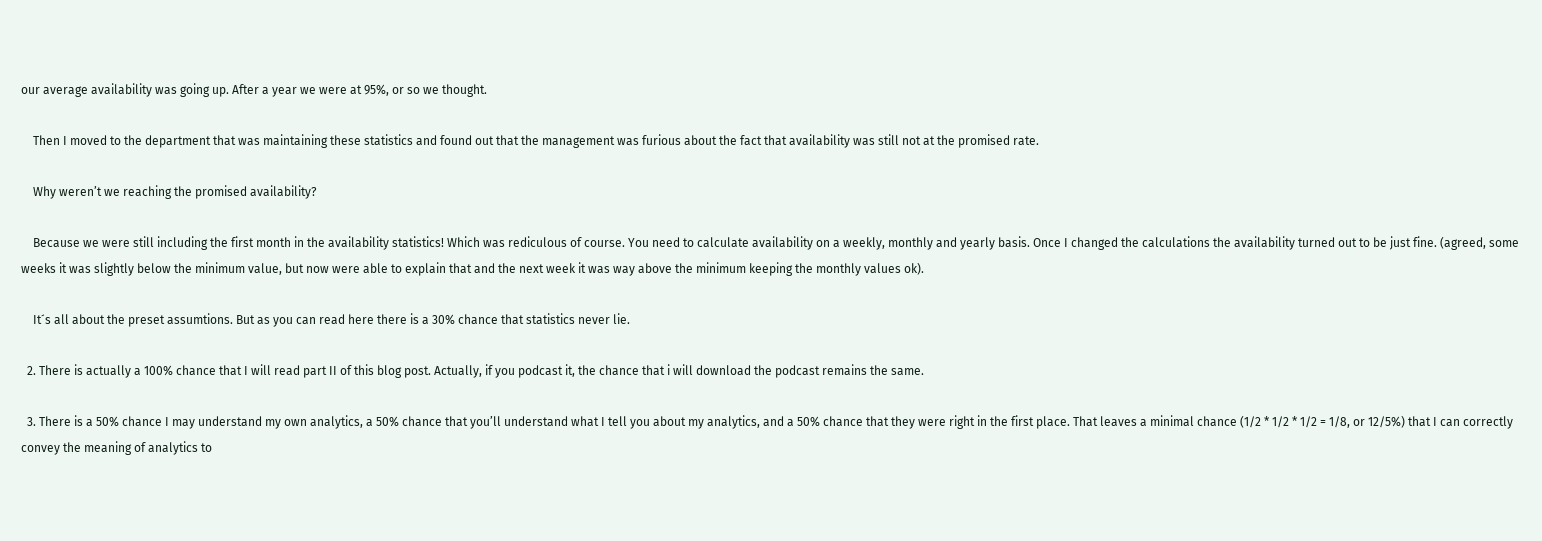our average availability was going up. After a year we were at 95%, or so we thought.

    Then I moved to the department that was maintaining these statistics and found out that the management was furious about the fact that availability was still not at the promised rate.

    Why weren’t we reaching the promised availability?

    Because we were still including the first month in the availability statistics! Which was rediculous of course. You need to calculate availability on a weekly, monthly and yearly basis. Once I changed the calculations the availability turned out to be just fine. (agreed, some weeks it was slightly below the minimum value, but now were able to explain that and the next week it was way above the minimum keeping the monthly values ok).

    It´s all about the preset assumtions. But as you can read here there is a 30% chance that statistics never lie.

  2. There is actually a 100% chance that I will read part II of this blog post. Actually, if you podcast it, the chance that i will download the podcast remains the same.

  3. There is a 50% chance I may understand my own analytics, a 50% chance that you’ll understand what I tell you about my analytics, and a 50% chance that they were right in the first place. That leaves a minimal chance (1/2 * 1/2 * 1/2 = 1/8, or 12/5%) that I can correctly convey the meaning of analytics to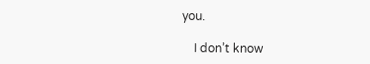you.

    I don’t know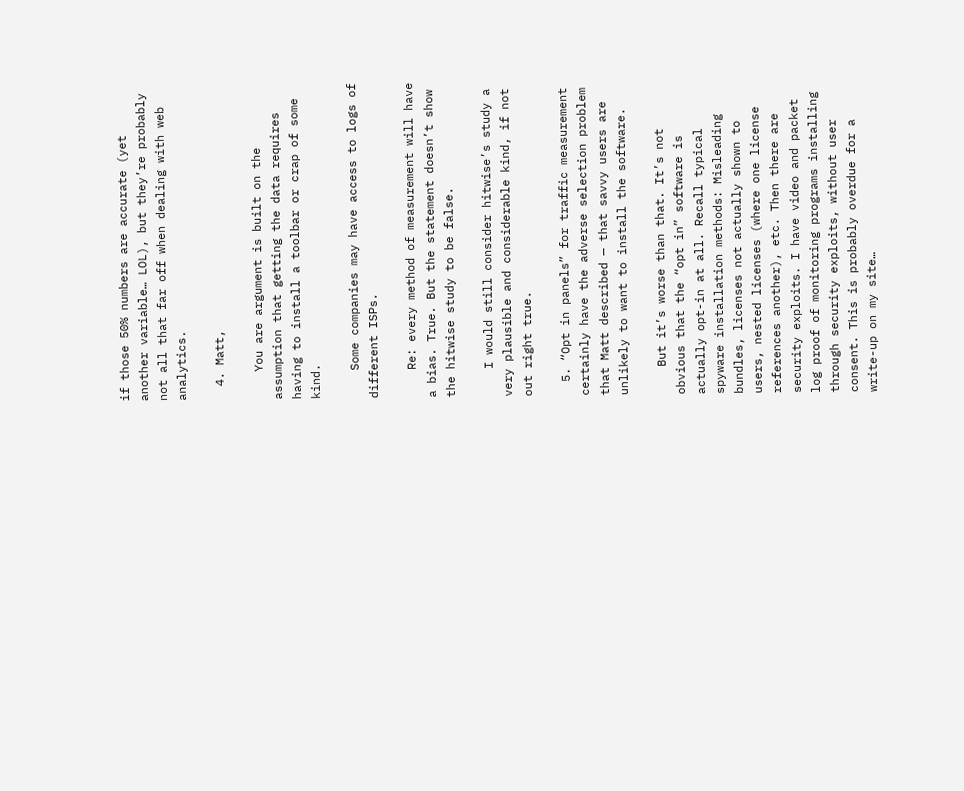if those 50% numbers are accurate (yet another variable… LOL), but they’re probably not all that far off when dealing with web analytics.

  4. Matt,

    You are argument is built on the assumption that getting the data requires having to install a toolbar or crap of some kind.

    Some companies may have access to logs of different ISPs.

    Re: every method of measurement will have a bias. True. But the statement doesn’t show the hitwise study to be false.

    I would still consider hitwise’s study a very plausible and considerable kind, if not out right true.

  5. “Opt in panels” for traffic measurement certainly have the adverse selection problem that Matt described — that savvy users are unlikely to want to install the software.

    But it’s worse than that. It’s not obvious that the “opt in” software is actually opt-in at all. Recall typical spyware installation methods: Misleading bundles, licenses not actually shown to users, nested licenses (where one license references another), etc. Then there are security exploits. I have video and packet log proof of monitoring programs installing through security exploits, without user consent. This is probably overdue for a write-up on my site…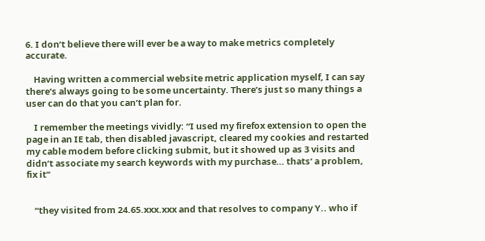6. I don’t believe there will ever be a way to make metrics completely accurate.

    Having written a commercial website metric application myself, I can say there’s always going to be some uncertainty. There’s just so many things a user can do that you can’t plan for.

    I remember the meetings vividly: “I used my firefox extension to open the page in an IE tab, then disabled javascript, cleared my cookies and restarted my cable modem before clicking submit, but it showed up as 3 visits and didn’t associate my search keywords with my purchase… thats’ a problem, fix it”


    “they visited from 24.65.xxx.xxx and that resolves to company Y.. who if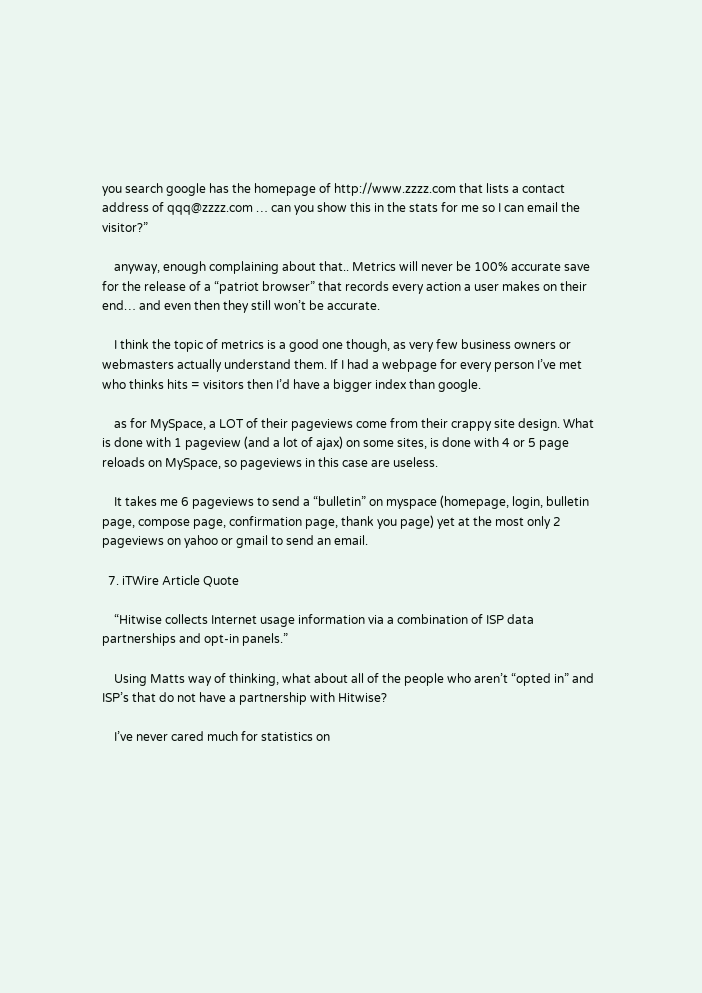you search google has the homepage of http://www.zzzz.com that lists a contact address of qqq@zzzz.com … can you show this in the stats for me so I can email the visitor?”

    anyway, enough complaining about that.. Metrics will never be 100% accurate save for the release of a “patriot browser” that records every action a user makes on their end… and even then they still won’t be accurate.

    I think the topic of metrics is a good one though, as very few business owners or webmasters actually understand them. If I had a webpage for every person I’ve met who thinks hits = visitors then I’d have a bigger index than google.

    as for MySpace, a LOT of their pageviews come from their crappy site design. What is done with 1 pageview (and a lot of ajax) on some sites, is done with 4 or 5 page reloads on MySpace, so pageviews in this case are useless.

    It takes me 6 pageviews to send a “bulletin” on myspace (homepage, login, bulletin page, compose page, confirmation page, thank you page) yet at the most only 2 pageviews on yahoo or gmail to send an email.

  7. iTWire Article Quote

    “Hitwise collects Internet usage information via a combination of ISP data partnerships and opt-in panels.”

    Using Matts way of thinking, what about all of the people who aren’t “opted in” and ISP’s that do not have a partnership with Hitwise?

    I’ve never cared much for statistics on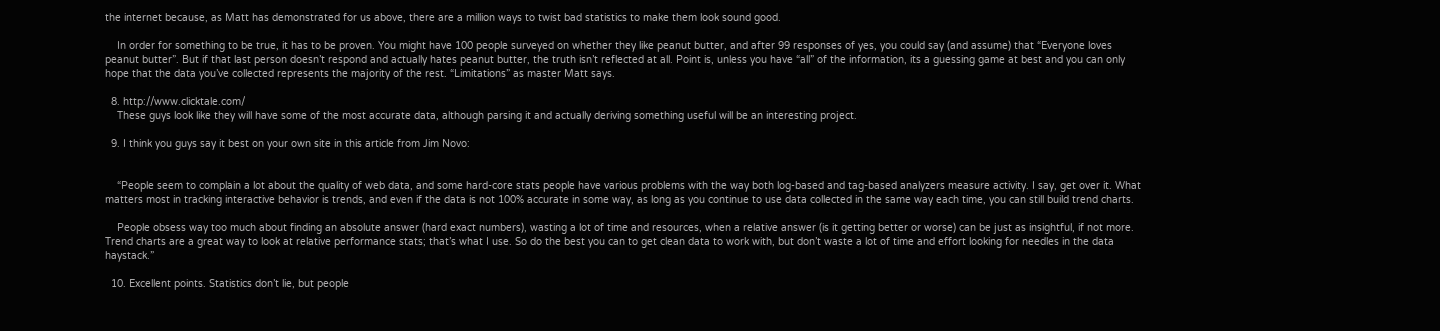the internet because, as Matt has demonstrated for us above, there are a million ways to twist bad statistics to make them look sound good.

    In order for something to be true, it has to be proven. You might have 100 people surveyed on whether they like peanut butter, and after 99 responses of yes, you could say (and assume) that “Everyone loves peanut butter”. But if that last person doesn’t respond and actually hates peanut butter, the truth isn’t reflected at all. Point is, unless you have “all” of the information, its a guessing game at best and you can only hope that the data you’ve collected represents the majority of the rest. “Limitations” as master Matt says.

  8. http://www.clicktale.com/
    These guys look like they will have some of the most accurate data, although parsing it and actually deriving something useful will be an interesting project.

  9. I think you guys say it best on your own site in this article from Jim Novo:


    “People seem to complain a lot about the quality of web data, and some hard-core stats people have various problems with the way both log-based and tag-based analyzers measure activity. I say, get over it. What matters most in tracking interactive behavior is trends, and even if the data is not 100% accurate in some way, as long as you continue to use data collected in the same way each time, you can still build trend charts.

    People obsess way too much about finding an absolute answer (hard exact numbers), wasting a lot of time and resources, when a relative answer (is it getting better or worse) can be just as insightful, if not more. Trend charts are a great way to look at relative performance stats; that’s what I use. So do the best you can to get clean data to work with, but don’t waste a lot of time and effort looking for needles in the data haystack.”

  10. Excellent points. Statistics don’t lie, but people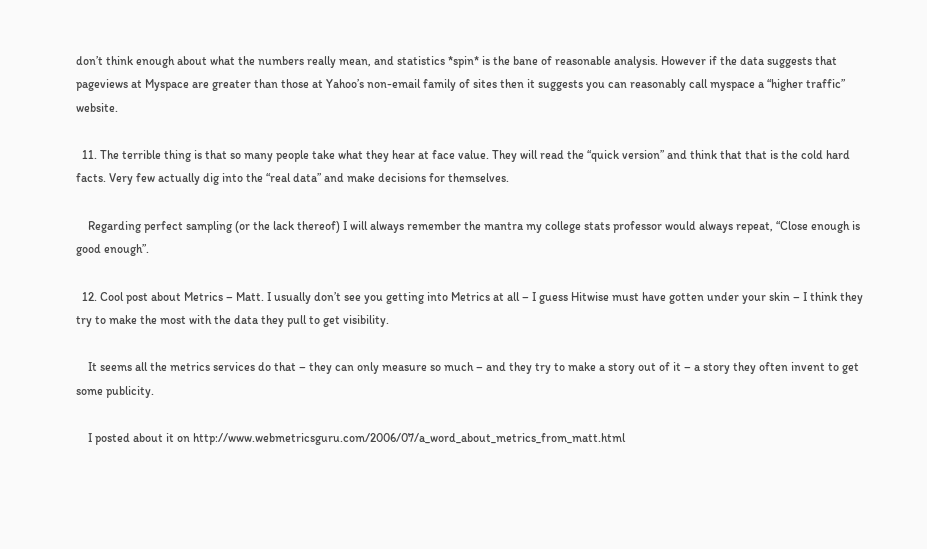don’t think enough about what the numbers really mean, and statistics *spin* is the bane of reasonable analysis. However if the data suggests that pageviews at Myspace are greater than those at Yahoo’s non-email family of sites then it suggests you can reasonably call myspace a “higher traffic” website.

  11. The terrible thing is that so many people take what they hear at face value. They will read the “quick version” and think that that is the cold hard facts. Very few actually dig into the “real data” and make decisions for themselves.

    Regarding perfect sampling (or the lack thereof) I will always remember the mantra my college stats professor would always repeat, “Close enough is good enough”.

  12. Cool post about Metrics – Matt. I usually don’t see you getting into Metrics at all – I guess Hitwise must have gotten under your skin – I think they try to make the most with the data they pull to get visibility.

    It seems all the metrics services do that – they can only measure so much – and they try to make a story out of it – a story they often invent to get some publicity.

    I posted about it on http://www.webmetricsguru.com/2006/07/a_word_about_metrics_from_matt.html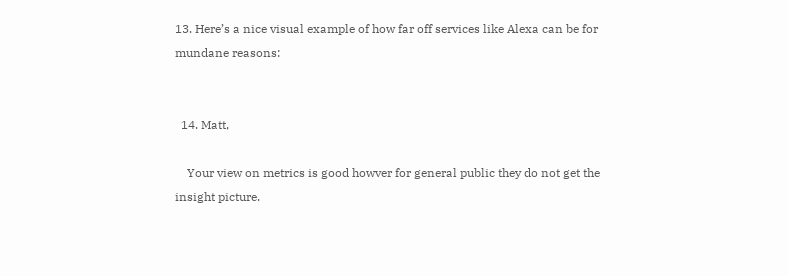13. Here’s a nice visual example of how far off services like Alexa can be for mundane reasons:


  14. Matt,

    Your view on metrics is good howver for general public they do not get the insight picture.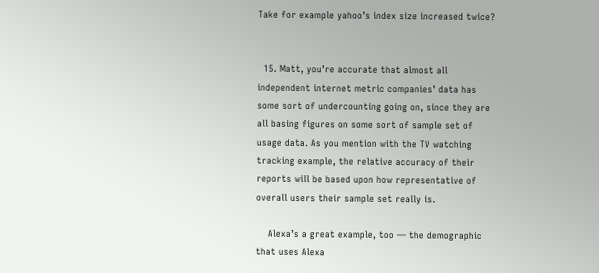Take for example yahoo’s index size increased twice?


  15. Matt, you’re accurate that almost all independent internet metric companies’ data has some sort of undercounting going on, since they are all basing figures on some sort of sample set of usage data. As you mention with the TV watching tracking example, the relative accuracy of their reports will be based upon how representative of overall users their sample set really is.

    Alexa’s a great example, too — the demographic that uses Alexa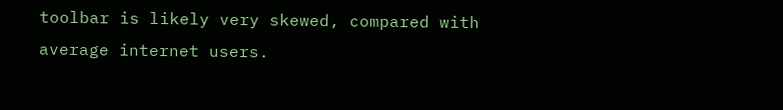toolbar is likely very skewed, compared with average internet users.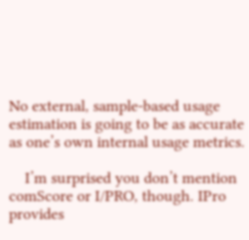No external, sample-based usage estimation is going to be as accurate as one’s own internal usage metrics.

    I’m surprised you don’t mention comScore or I/PRO, though. IPro provides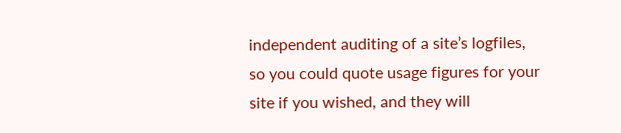independent auditing of a site’s logfiles, so you could quote usage figures for your site if you wished, and they will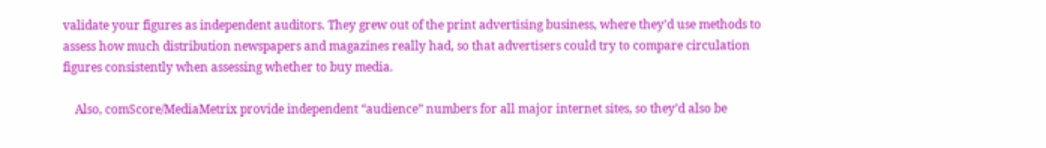validate your figures as independent auditors. They grew out of the print advertising business, where they’d use methods to assess how much distribution newspapers and magazines really had, so that advertisers could try to compare circulation figures consistently when assessing whether to buy media.

    Also, comScore/MediaMetrix provide independent “audience” numbers for all major internet sites, so they’d also be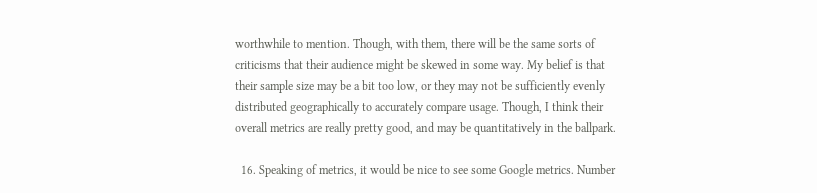worthwhile to mention. Though, with them, there will be the same sorts of criticisms that their audience might be skewed in some way. My belief is that their sample size may be a bit too low, or they may not be sufficiently evenly distributed geographically to accurately compare usage. Though, I think their overall metrics are really pretty good, and may be quantitatively in the ballpark.

  16. Speaking of metrics, it would be nice to see some Google metrics. Number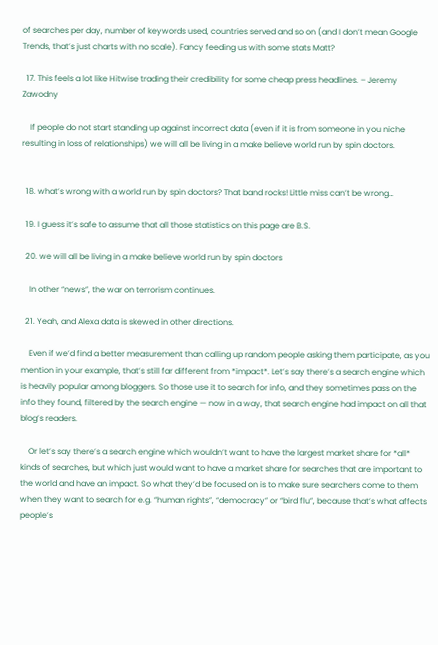of searches per day, number of keywords used, countries served and so on (and I don’t mean Google Trends, that’s just charts with no scale). Fancy feeding us with some stats Matt?

  17. This feels a lot like Hitwise trading their credibility for some cheap press headlines. – Jeremy Zawodny

    If people do not start standing up against incorrect data (even if it is from someone in you niche resulting in loss of relationships) we will all be living in a make believe world run by spin doctors.


  18. what’s wrong with a world run by spin doctors? That band rocks! Little miss can’t be wrong…

  19. I guess it’s safe to assume that all those statistics on this page are B.S.

  20. we will all be living in a make believe world run by spin doctors

    In other “news”, the war on terrorism continues.

  21. Yeah, and Alexa data is skewed in other directions.

    Even if we’d find a better measurement than calling up random people asking them participate, as you mention in your example, that’s still far different from *impact*. Let’s say there’s a search engine which is heavily popular among bloggers. So those use it to search for info, and they sometimes pass on the info they found, filtered by the search engine — now in a way, that search engine had impact on all that blog’s readers.

    Or let’s say there’s a search engine which wouldn’t want to have the largest market share for *all* kinds of searches, but which just would want to have a market share for searches that are important to the world and have an impact. So what they’d be focused on is to make sure searchers come to them when they want to search for e.g. “human rights”, “democracy” or “bird flu”, because that’s what affects people’s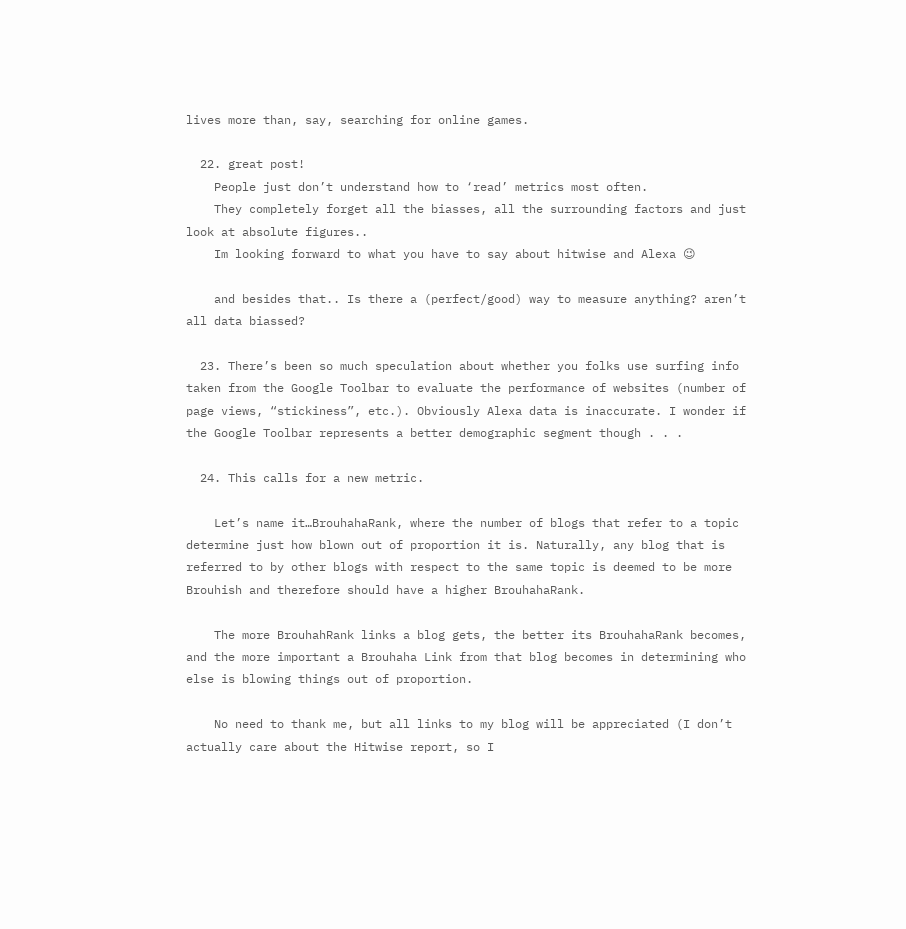lives more than, say, searching for online games.

  22. great post!
    People just don’t understand how to ‘read’ metrics most often.
    They completely forget all the biasses, all the surrounding factors and just look at absolute figures..
    Im looking forward to what you have to say about hitwise and Alexa 😉

    and besides that.. Is there a (perfect/good) way to measure anything? aren’t all data biassed?

  23. There’s been so much speculation about whether you folks use surfing info taken from the Google Toolbar to evaluate the performance of websites (number of page views, “stickiness”, etc.). Obviously Alexa data is inaccurate. I wonder if the Google Toolbar represents a better demographic segment though . . .

  24. This calls for a new metric.

    Let’s name it…BrouhahaRank, where the number of blogs that refer to a topic determine just how blown out of proportion it is. Naturally, any blog that is referred to by other blogs with respect to the same topic is deemed to be more Brouhish and therefore should have a higher BrouhahaRank.

    The more BrouhahRank links a blog gets, the better its BrouhahaRank becomes, and the more important a Brouhaha Link from that blog becomes in determining who else is blowing things out of proportion.

    No need to thank me, but all links to my blog will be appreciated (I don’t actually care about the Hitwise report, so I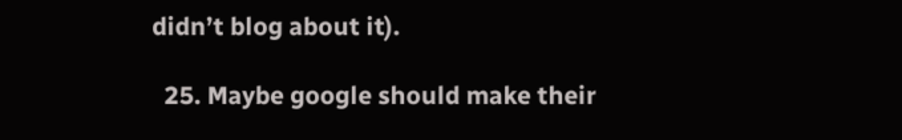didn’t blog about it).

  25. Maybe google should make their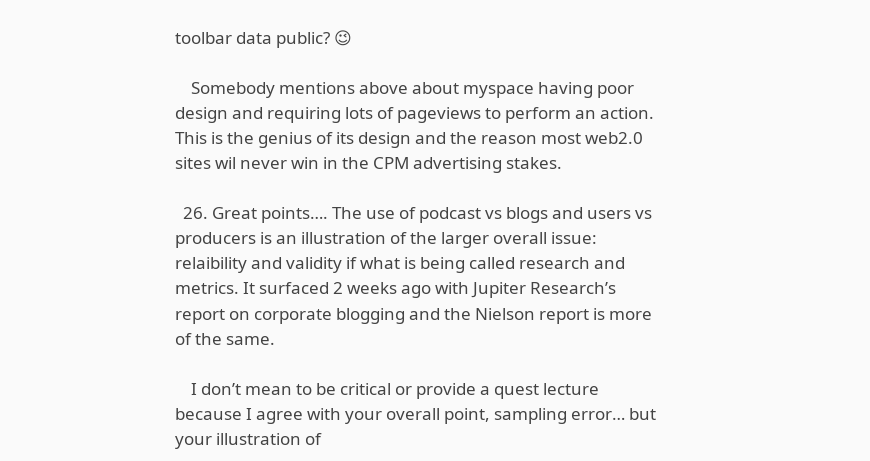toolbar data public? 😉

    Somebody mentions above about myspace having poor design and requiring lots of pageviews to perform an action. This is the genius of its design and the reason most web2.0 sites wil never win in the CPM advertising stakes.

  26. Great points…. The use of podcast vs blogs and users vs producers is an illustration of the larger overall issue: relaibility and validity if what is being called research and metrics. It surfaced 2 weeks ago with Jupiter Research’s report on corporate blogging and the Nielson report is more of the same.

    I don’t mean to be critical or provide a quest lecture because I agree with your overall point, sampling error… but your illustration of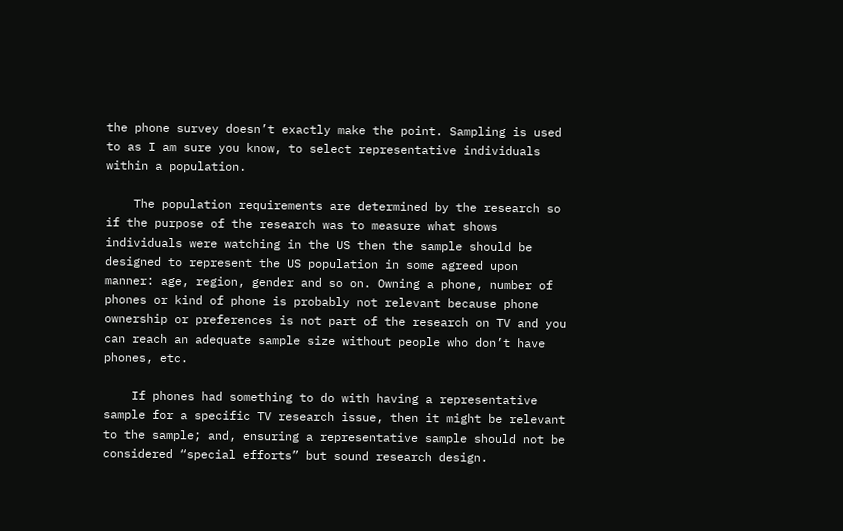the phone survey doesn’t exactly make the point. Sampling is used to as I am sure you know, to select representative individuals within a population.

    The population requirements are determined by the research so if the purpose of the research was to measure what shows individuals were watching in the US then the sample should be designed to represent the US population in some agreed upon manner: age, region, gender and so on. Owning a phone, number of phones or kind of phone is probably not relevant because phone ownership or preferences is not part of the research on TV and you can reach an adequate sample size without people who don’t have phones, etc.

    If phones had something to do with having a representative sample for a specific TV research issue, then it might be relevant to the sample; and, ensuring a representative sample should not be considered “special efforts” but sound research design.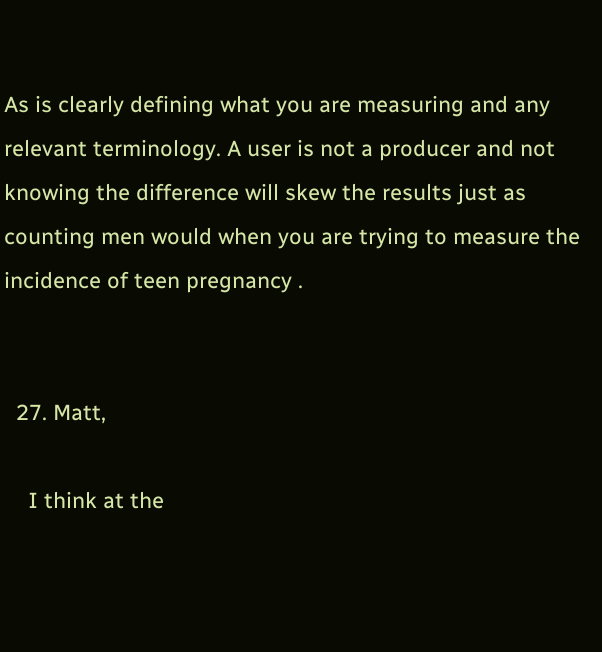As is clearly defining what you are measuring and any relevant terminology. A user is not a producer and not knowing the difference will skew the results just as counting men would when you are trying to measure the incidence of teen pregnancy .


  27. Matt,

    I think at the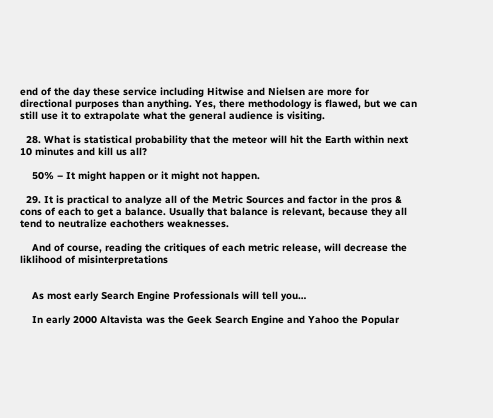end of the day these service including Hitwise and Nielsen are more for directional purposes than anything. Yes, there methodology is flawed, but we can still use it to extrapolate what the general audience is visiting.

  28. What is statistical probability that the meteor will hit the Earth within next 10 minutes and kill us all?

    50% – It might happen or it might not happen.

  29. It is practical to analyze all of the Metric Sources and factor in the pros & cons of each to get a balance. Usually that balance is relevant, because they all tend to neutralize eachothers weaknesses.

    And of course, reading the critiques of each metric release, will decrease the liklihood of misinterpretations


    As most early Search Engine Professionals will tell you…

    In early 2000 Altavista was the Geek Search Engine and Yahoo the Popular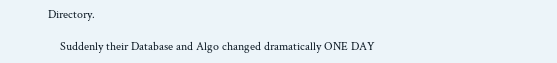Directory.

    Suddenly their Database and Algo changed dramatically ONE DAY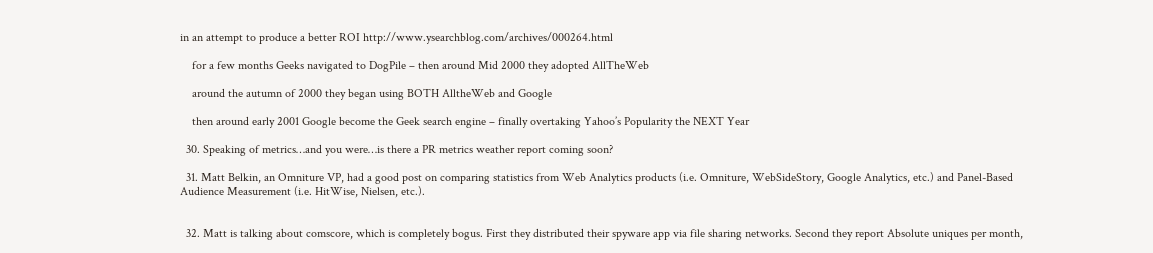in an attempt to produce a better ROI http://www.ysearchblog.com/archives/000264.html

    for a few months Geeks navigated to DogPile – then around Mid 2000 they adopted AllTheWeb

    around the autumn of 2000 they began using BOTH AlltheWeb and Google

    then around early 2001 Google become the Geek search engine – finally overtaking Yahoo’s Popularity the NEXT Year

  30. Speaking of metrics…and you were…is there a PR metrics weather report coming soon?

  31. Matt Belkin, an Omniture VP, had a good post on comparing statistics from Web Analytics products (i.e. Omniture, WebSideStory, Google Analytics, etc.) and Panel-Based Audience Measurement (i.e. HitWise, Nielsen, etc.).


  32. Matt is talking about comscore, which is completely bogus. First they distributed their spyware app via file sharing networks. Second they report Absolute uniques per month,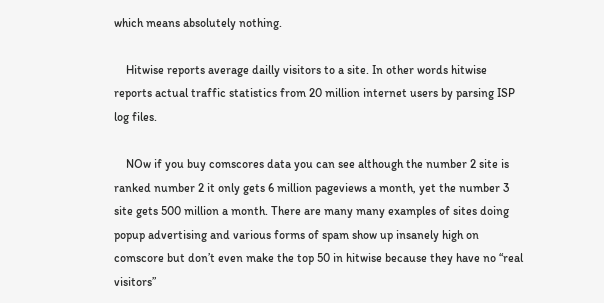which means absolutely nothing.

    Hitwise reports average dailly visitors to a site. In other words hitwise reports actual traffic statistics from 20 million internet users by parsing ISP log files.

    NOw if you buy comscores data you can see although the number 2 site is ranked number 2 it only gets 6 million pageviews a month, yet the number 3 site gets 500 million a month. There are many many examples of sites doing popup advertising and various forms of spam show up insanely high on comscore but don’t even make the top 50 in hitwise because they have no “real visitors”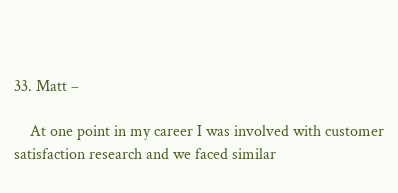33. Matt –

    At one point in my career I was involved with customer satisfaction research and we faced similar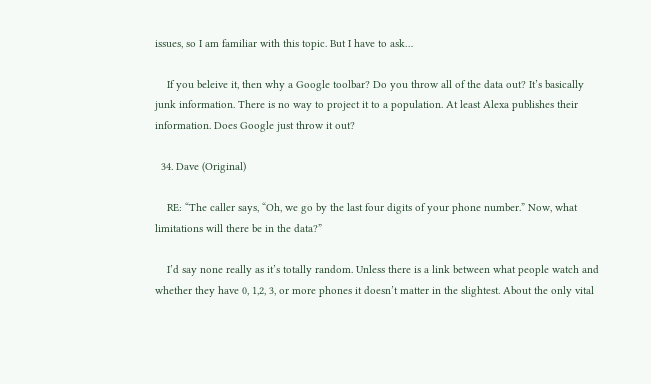issues, so I am familiar with this topic. But I have to ask…

    If you beleive it, then why a Google toolbar? Do you throw all of the data out? It’s basically junk information. There is no way to project it to a population. At least Alexa publishes their information. Does Google just throw it out?

  34. Dave (Original)

    RE: “The caller says, “Oh, we go by the last four digits of your phone number.” Now, what limitations will there be in the data?”

    I’d say none really as it’s totally random. Unless there is a link between what people watch and whether they have 0, 1,2, 3, or more phones it doesn’t matter in the slightest. About the only vital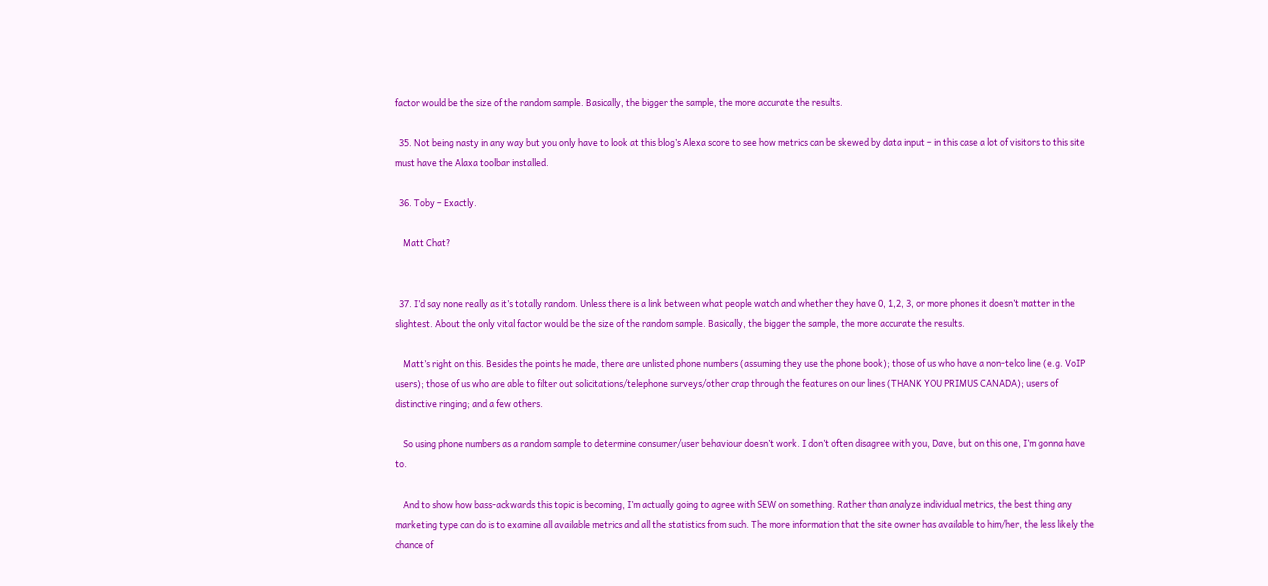factor would be the size of the random sample. Basically, the bigger the sample, the more accurate the results.

  35. Not being nasty in any way but you only have to look at this blog’s Alexa score to see how metrics can be skewed by data input – in this case a lot of visitors to this site must have the Alaxa toolbar installed.

  36. Toby – Exactly.

    Matt Chat?


  37. I’d say none really as it’s totally random. Unless there is a link between what people watch and whether they have 0, 1,2, 3, or more phones it doesn’t matter in the slightest. About the only vital factor would be the size of the random sample. Basically, the bigger the sample, the more accurate the results.

    Matt’s right on this. Besides the points he made, there are unlisted phone numbers (assuming they use the phone book); those of us who have a non-telco line (e.g. VoIP users); those of us who are able to filter out solicitations/telephone surveys/other crap through the features on our lines (THANK YOU PRIMUS CANADA); users of distinctive ringing; and a few others.

    So using phone numbers as a random sample to determine consumer/user behaviour doesn’t work. I don’t often disagree with you, Dave, but on this one, I’m gonna have to.

    And to show how bass-ackwards this topic is becoming, I’m actually going to agree with SEW on something. Rather than analyze individual metrics, the best thing any marketing type can do is to examine all available metrics and all the statistics from such. The more information that the site owner has available to him/her, the less likely the chance of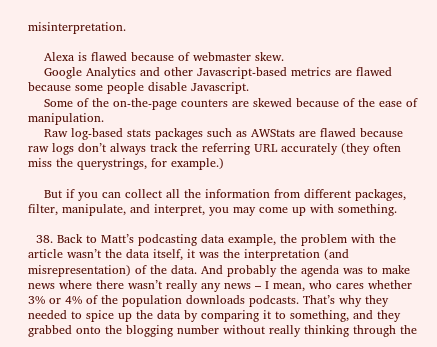misinterpretation.

    Alexa is flawed because of webmaster skew.
    Google Analytics and other Javascript-based metrics are flawed because some people disable Javascript.
    Some of the on-the-page counters are skewed because of the ease of manipulation.
    Raw log-based stats packages such as AWStats are flawed because raw logs don’t always track the referring URL accurately (they often miss the querystrings, for example.)

    But if you can collect all the information from different packages, filter, manipulate, and interpret, you may come up with something.

  38. Back to Matt’s podcasting data example, the problem with the article wasn’t the data itself, it was the interpretation (and misrepresentation) of the data. And probably the agenda was to make news where there wasn’t really any news – I mean, who cares whether 3% or 4% of the population downloads podcasts. That’s why they needed to spice up the data by comparing it to something, and they grabbed onto the blogging number without really thinking through the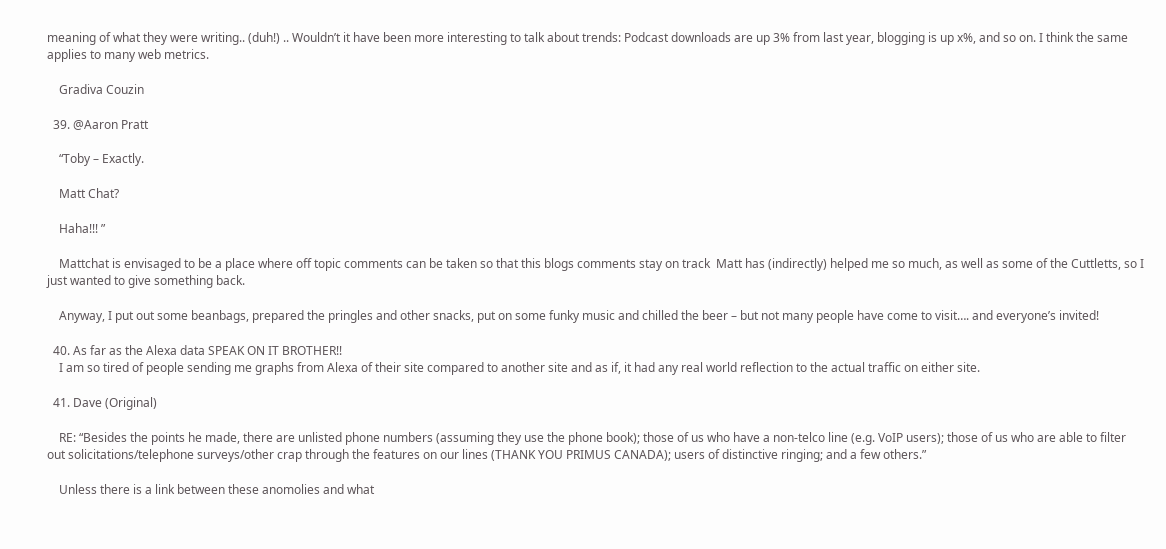meaning of what they were writing.. (duh!) .. Wouldn’t it have been more interesting to talk about trends: Podcast downloads are up 3% from last year, blogging is up x%, and so on. I think the same applies to many web metrics.

    Gradiva Couzin

  39. @Aaron Pratt

    “Toby – Exactly.

    Matt Chat?

    Haha!!! ”

    Mattchat is envisaged to be a place where off topic comments can be taken so that this blogs comments stay on track  Matt has (indirectly) helped me so much, as well as some of the Cuttletts, so I just wanted to give something back.

    Anyway, I put out some beanbags, prepared the pringles and other snacks, put on some funky music and chilled the beer – but not many people have come to visit…. and everyone’s invited!

  40. As far as the Alexa data SPEAK ON IT BROTHER!!
    I am so tired of people sending me graphs from Alexa of their site compared to another site and as if, it had any real world reflection to the actual traffic on either site.

  41. Dave (Original)

    RE: “Besides the points he made, there are unlisted phone numbers (assuming they use the phone book); those of us who have a non-telco line (e.g. VoIP users); those of us who are able to filter out solicitations/telephone surveys/other crap through the features on our lines (THANK YOU PRIMUS CANADA); users of distinctive ringing; and a few others.”

    Unless there is a link between these anomolies and what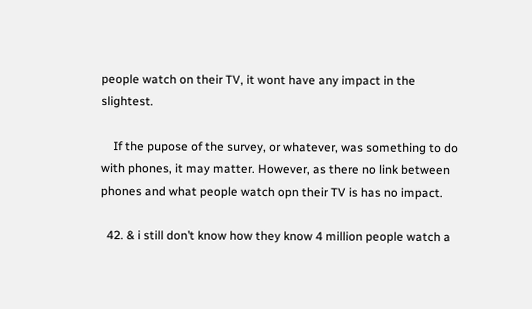people watch on their TV, it wont have any impact in the slightest.

    If the pupose of the survey, or whatever, was something to do with phones, it may matter. However, as there no link between phones and what people watch opn their TV is has no impact.

  42. & i still don’t know how they know 4 million people watch a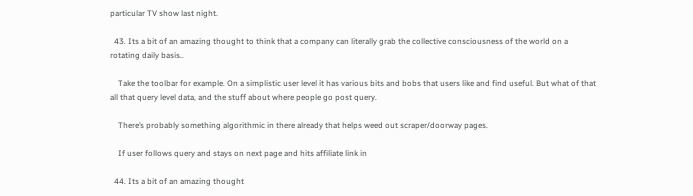particular TV show last night.

  43. Its a bit of an amazing thought to think that a company can literally grab the collective consciousness of the world on a rotating daily basis..

    Take the toolbar for example. On a simplistic user level it has various bits and bobs that users like and find useful. But what of that all that query level data, and the stuff about where people go post query.

    There’s probably something algorithmic in there already that helps weed out scraper/doorway pages.

    If user follows query and stays on next page and hits affiliate link in

  44. Its a bit of an amazing thought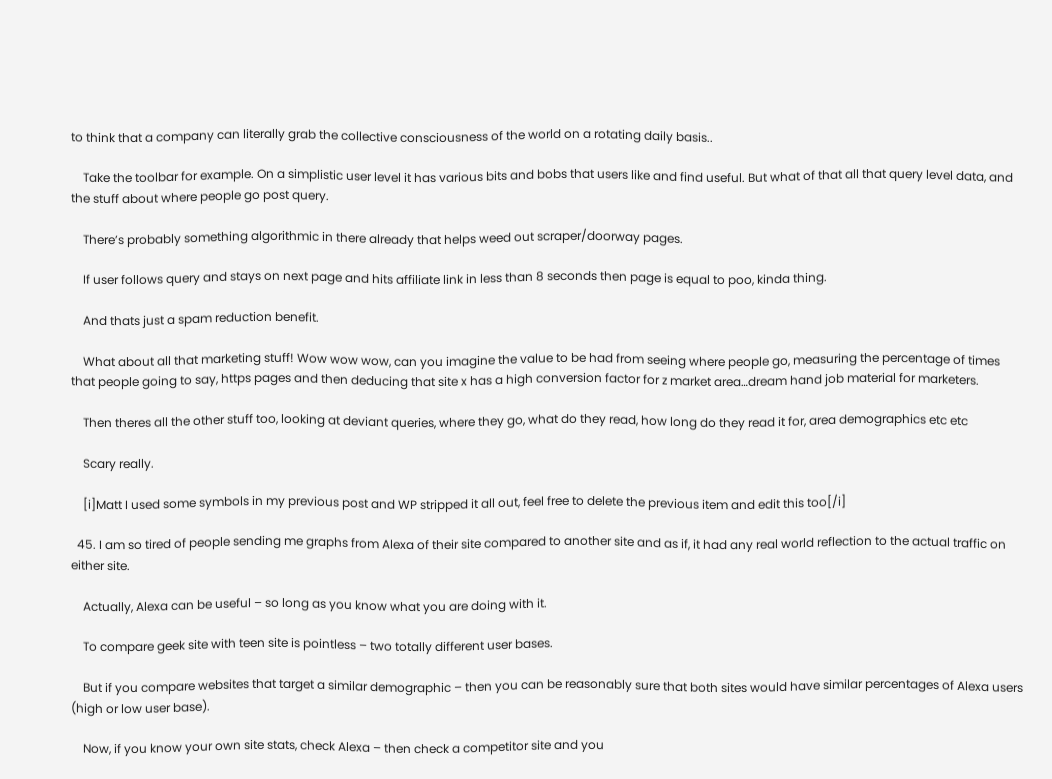to think that a company can literally grab the collective consciousness of the world on a rotating daily basis..

    Take the toolbar for example. On a simplistic user level it has various bits and bobs that users like and find useful. But what of that all that query level data, and the stuff about where people go post query.

    There’s probably something algorithmic in there already that helps weed out scraper/doorway pages.

    If user follows query and stays on next page and hits affiliate link in less than 8 seconds then page is equal to poo, kinda thing.

    And thats just a spam reduction benefit.

    What about all that marketing stuff! Wow wow wow, can you imagine the value to be had from seeing where people go, measuring the percentage of times that people going to say, https pages and then deducing that site x has a high conversion factor for z market area…dream hand job material for marketers.

    Then theres all the other stuff too, looking at deviant queries, where they go, what do they read, how long do they read it for, area demographics etc etc

    Scary really.

    [i]Matt I used some symbols in my previous post and WP stripped it all out, feel free to delete the previous item and edit this too[/i]

  45. I am so tired of people sending me graphs from Alexa of their site compared to another site and as if, it had any real world reflection to the actual traffic on either site.

    Actually, Alexa can be useful – so long as you know what you are doing with it.

    To compare geek site with teen site is pointless – two totally different user bases.

    But if you compare websites that target a similar demographic – then you can be reasonably sure that both sites would have similar percentages of Alexa users (high or low user base).

    Now, if you know your own site stats, check Alexa – then check a competitor site and you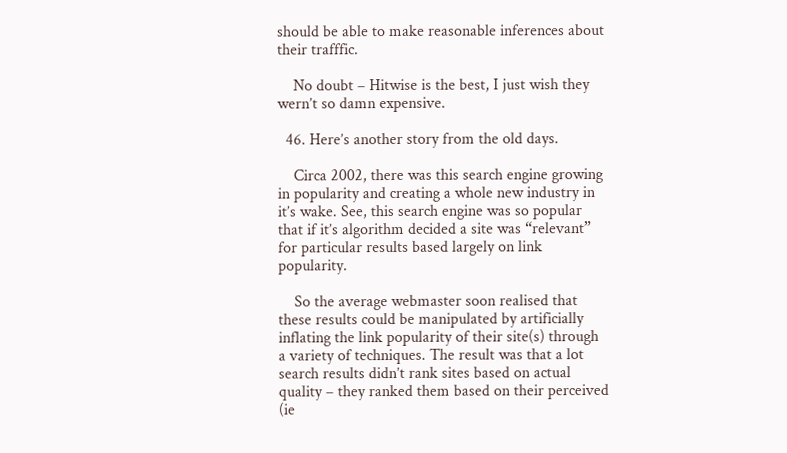should be able to make reasonable inferences about their trafffic.

    No doubt – Hitwise is the best, I just wish they wern’t so damn expensive.

  46. Here’s another story from the old days.

    Circa 2002, there was this search engine growing in popularity and creating a whole new industry in it’s wake. See, this search engine was so popular that if it’s algorithm decided a site was “relevant” for particular results based largely on link popularity.

    So the average webmaster soon realised that these results could be manipulated by artificially inflating the link popularity of their site(s) through a variety of techniques. The result was that a lot search results didn’t rank sites based on actual quality – they ranked them based on their perceived (ie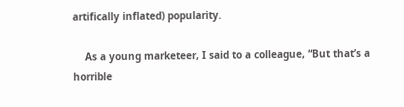artifically inflated) popularity.

    As a young marketeer, I said to a colleague, “But that’s a horrible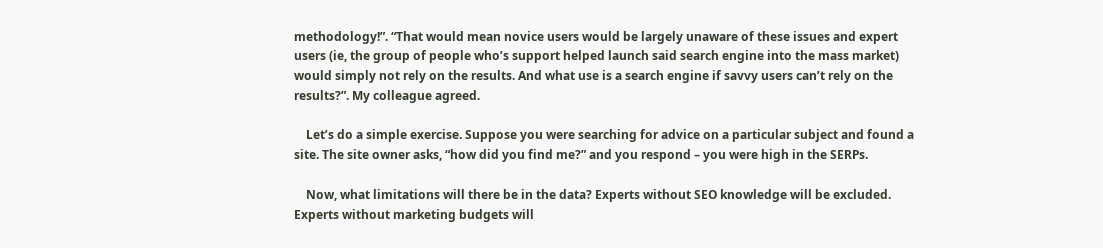methodology!”. “That would mean novice users would be largely unaware of these issues and expert users (ie, the group of people who’s support helped launch said search engine into the mass market) would simply not rely on the results. And what use is a search engine if savvy users can’t rely on the results?”. My colleague agreed.

    Let’s do a simple exercise. Suppose you were searching for advice on a particular subject and found a site. The site owner asks, “how did you find me?” and you respond – you were high in the SERPs.

    Now, what limitations will there be in the data? Experts without SEO knowledge will be excluded. Experts without marketing budgets will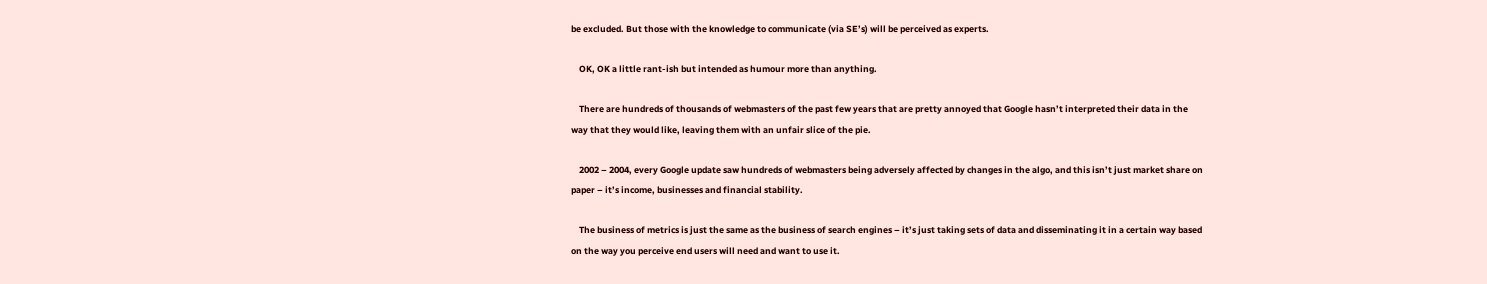be excluded. But those with the knowledge to communicate (via SE’s) will be perceived as experts.

    OK, OK a little rant-ish but intended as humour more than anything.

    There are hundreds of thousands of webmasters of the past few years that are pretty annoyed that Google hasn’t interpreted their data in the way that they would like, leaving them with an unfair slice of the pie.

    2002 – 2004, every Google update saw hundreds of webmasters being adversely affected by changes in the algo, and this isn’t just market share on paper – it’s income, businesses and financial stability.

    The business of metrics is just the same as the business of search engines – it’s just taking sets of data and disseminating it in a certain way based on the way you perceive end users will need and want to use it.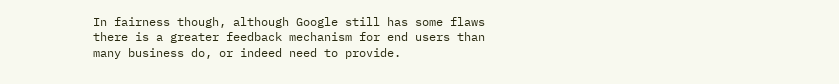In fairness though, although Google still has some flaws there is a greater feedback mechanism for end users than many business do, or indeed need to provide.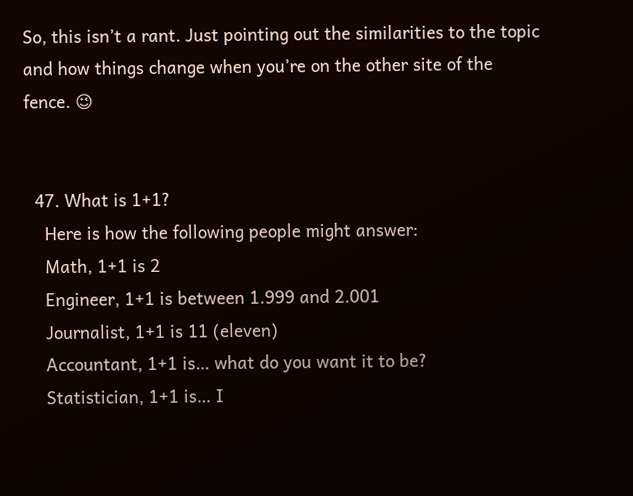So, this isn’t a rant. Just pointing out the similarities to the topic and how things change when you’re on the other site of the fence. 😉


  47. What is 1+1?
    Here is how the following people might answer:
    Math, 1+1 is 2
    Engineer, 1+1 is between 1.999 and 2.001
    Journalist, 1+1 is 11 (eleven)
    Accountant, 1+1 is… what do you want it to be?
    Statistician, 1+1 is… I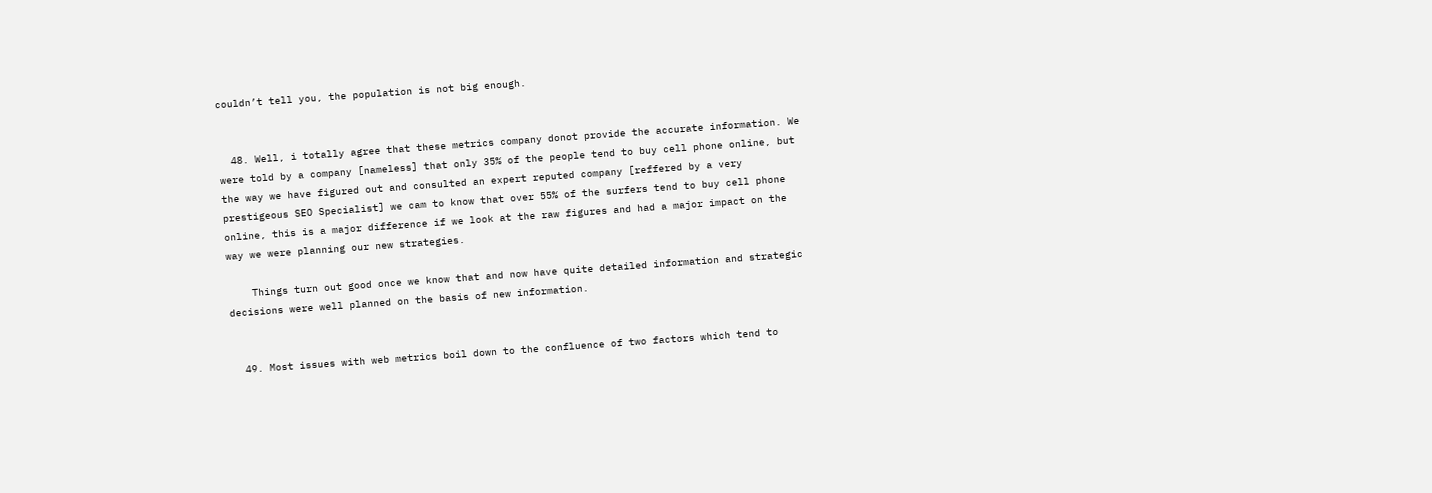couldn’t tell you, the population is not big enough.


  48. Well, i totally agree that these metrics company donot provide the accurate information. We were told by a company [nameless] that only 35% of the people tend to buy cell phone online, but the way we have figured out and consulted an expert reputed company [reffered by a very prestigeous SEO Specialist] we cam to know that over 55% of the surfers tend to buy cell phone online, this is a major difference if we look at the raw figures and had a major impact on the way we were planning our new strategies.

    Things turn out good once we know that and now have quite detailed information and strategic decisions were well planned on the basis of new information.


  49. Most issues with web metrics boil down to the confluence of two factors which tend to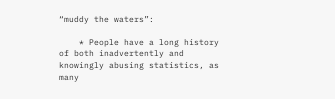“muddy the waters”:

    * People have a long history of both inadvertently and knowingly abusing statistics, as many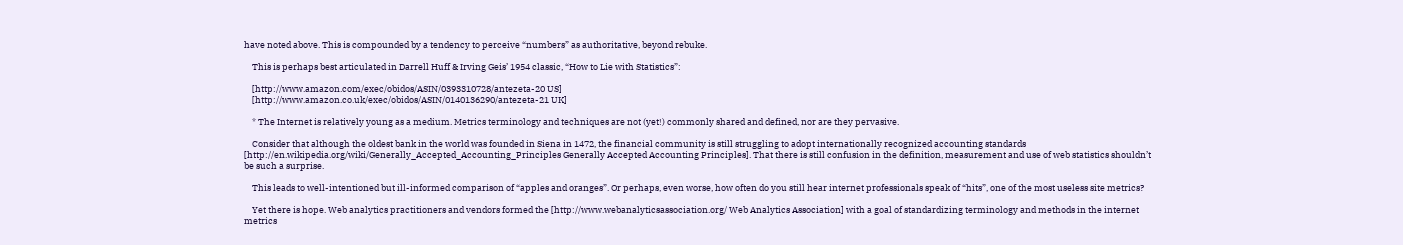have noted above. This is compounded by a tendency to perceive “numbers” as authoritative, beyond rebuke.

    This is perhaps best articulated in Darrell Huff & Irving Geis’ 1954 classic, “How to Lie with Statistics”:

    [http://www.amazon.com/exec/obidos/ASIN/0393310728/antezeta-20 US]
    [http://www.amazon.co.uk/exec/obidos/ASIN/0140136290/antezeta-21 UK]

    * The Internet is relatively young as a medium. Metrics terminology and techniques are not (yet!) commonly shared and defined, nor are they pervasive.

    Consider that although the oldest bank in the world was founded in Siena in 1472, the financial community is still struggling to adopt internationally recognized accounting standards [http://en.wikipedia.org/wiki/Generally_Accepted_Accounting_Principles Generally Accepted Accounting Principles]. That there is still confusion in the definition, measurement and use of web statistics shouldn’t be such a surprise.

    This leads to well-intentioned but ill-informed comparison of “apples and oranges”. Or perhaps, even worse, how often do you still hear internet professionals speak of “hits”, one of the most useless site metrics?

    Yet there is hope. Web analytics practitioners and vendors formed the [http://www.webanalyticsassociation.org/ Web Analytics Association] with a goal of standardizing terminology and methods in the internet metrics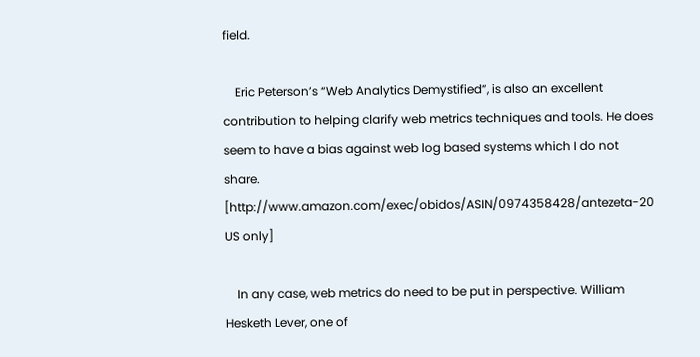field.

    Eric Peterson’s “Web Analytics Demystified”, is also an excellent contribution to helping clarify web metrics techniques and tools. He does seem to have a bias against web log based systems which I do not share. [http://www.amazon.com/exec/obidos/ASIN/0974358428/antezeta-20 US only]

    In any case, web metrics do need to be put in perspective. William Hesketh Lever, one of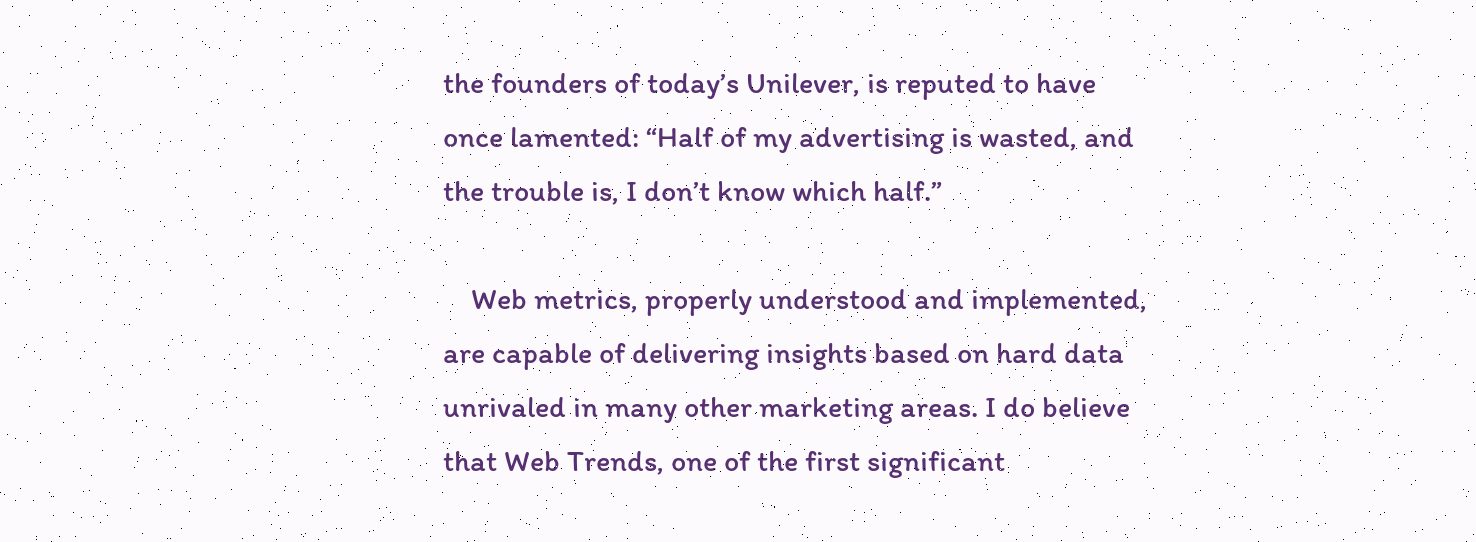the founders of today’s Unilever, is reputed to have once lamented: “Half of my advertising is wasted, and the trouble is, I don’t know which half.”

    Web metrics, properly understood and implemented, are capable of delivering insights based on hard data unrivaled in many other marketing areas. I do believe that Web Trends, one of the first significant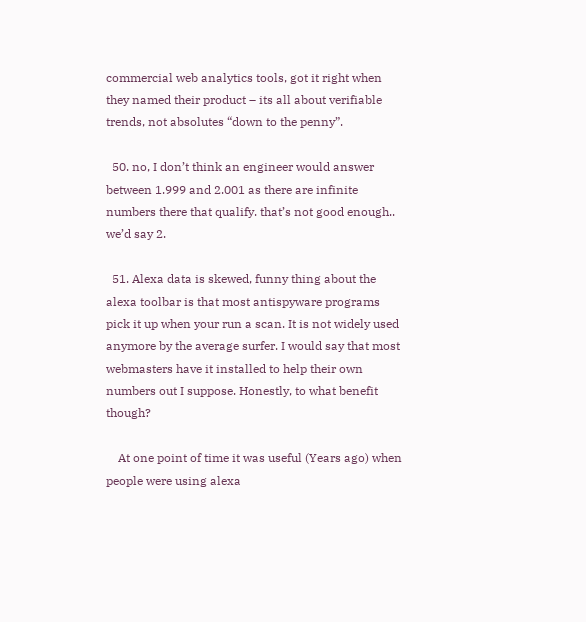commercial web analytics tools, got it right when they named their product – its all about verifiable trends, not absolutes “down to the penny”.

  50. no, I don’t think an engineer would answer between 1.999 and 2.001 as there are infinite numbers there that qualify. that’s not good enough.. we’d say 2.

  51. Alexa data is skewed, funny thing about the alexa toolbar is that most antispyware programs pick it up when your run a scan. It is not widely used anymore by the average surfer. I would say that most webmasters have it installed to help their own numbers out I suppose. Honestly, to what benefit though?

    At one point of time it was useful (Years ago) when people were using alexa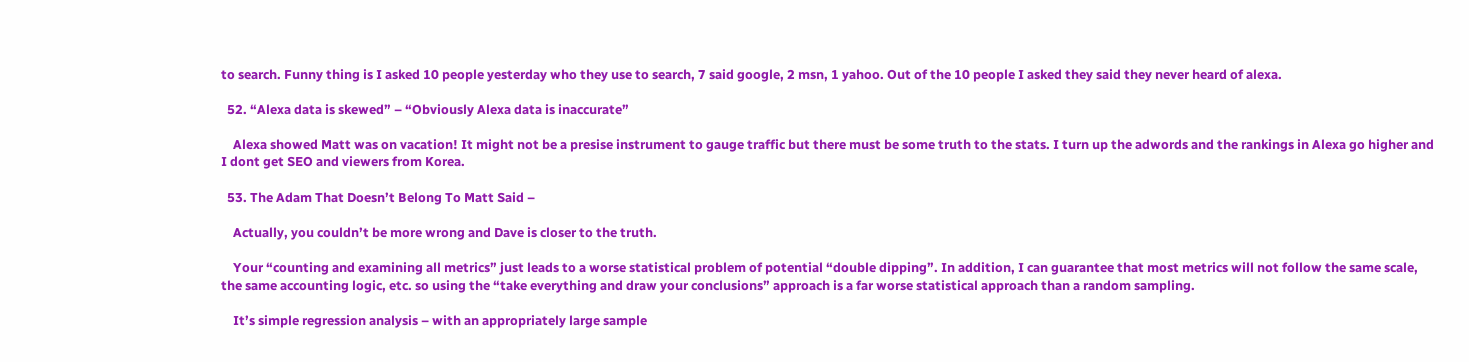to search. Funny thing is I asked 10 people yesterday who they use to search, 7 said google, 2 msn, 1 yahoo. Out of the 10 people I asked they said they never heard of alexa.

  52. “Alexa data is skewed” – “Obviously Alexa data is inaccurate”

    Alexa showed Matt was on vacation! It might not be a presise instrument to gauge traffic but there must be some truth to the stats. I turn up the adwords and the rankings in Alexa go higher and I dont get SEO and viewers from Korea.

  53. The Adam That Doesn’t Belong To Matt Said –

    Actually, you couldn’t be more wrong and Dave is closer to the truth.

    Your “counting and examining all metrics” just leads to a worse statistical problem of potential “double dipping”. In addition, I can guarantee that most metrics will not follow the same scale, the same accounting logic, etc. so using the “take everything and draw your conclusions” approach is a far worse statistical approach than a random sampling.

    It’s simple regression analysis – with an appropriately large sample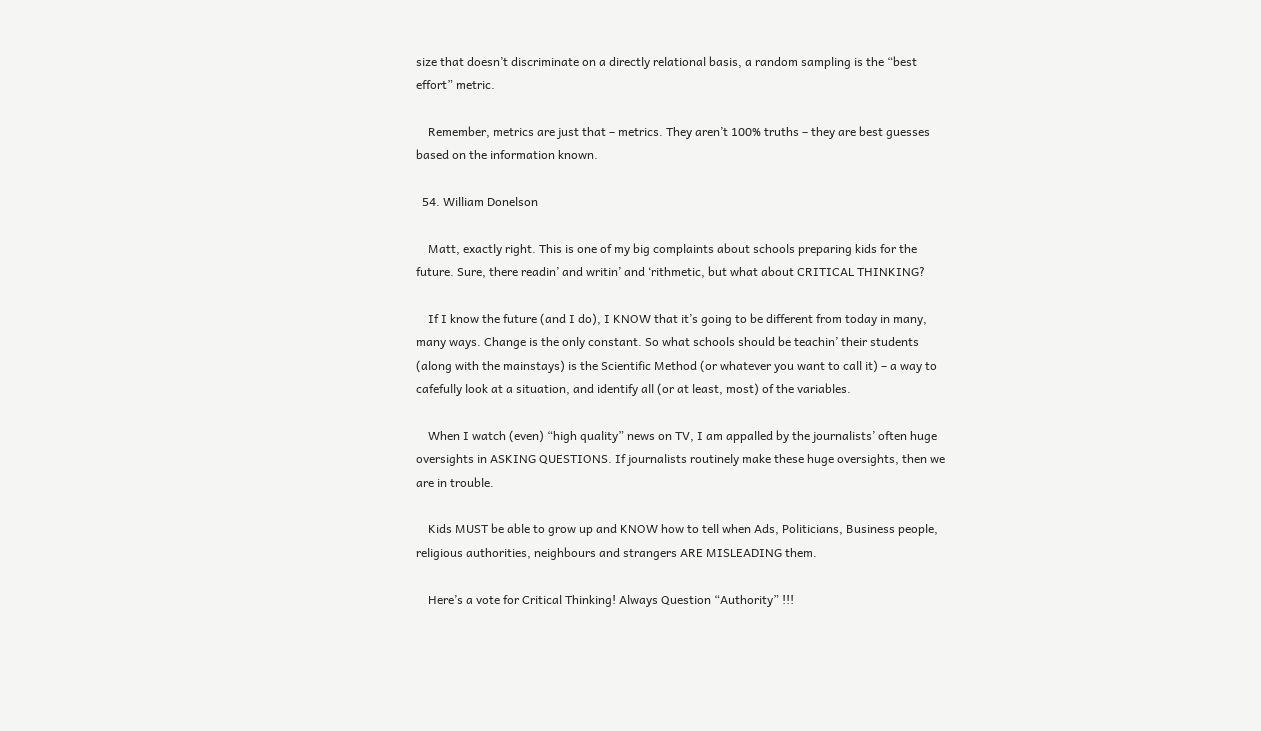size that doesn’t discriminate on a directly relational basis, a random sampling is the “best effort” metric.

    Remember, metrics are just that – metrics. They aren’t 100% truths – they are best guesses based on the information known.

  54. William Donelson

    Matt, exactly right. This is one of my big complaints about schools preparing kids for the future. Sure, there readin’ and writin’ and ‘rithmetic, but what about CRITICAL THINKING?

    If I know the future (and I do), I KNOW that it’s going to be different from today in many, many ways. Change is the only constant. So what schools should be teachin’ their students (along with the mainstays) is the Scientific Method (or whatever you want to call it) – a way to cafefully look at a situation, and identify all (or at least, most) of the variables.

    When I watch (even) “high quality” news on TV, I am appalled by the journalists’ often huge oversights in ASKING QUESTIONS. If journalists routinely make these huge oversights, then we are in trouble.

    Kids MUST be able to grow up and KNOW how to tell when Ads, Politicians, Business people, religious authorities, neighbours and strangers ARE MISLEADING them.

    Here’s a vote for Critical Thinking! Always Question “Authority” !!!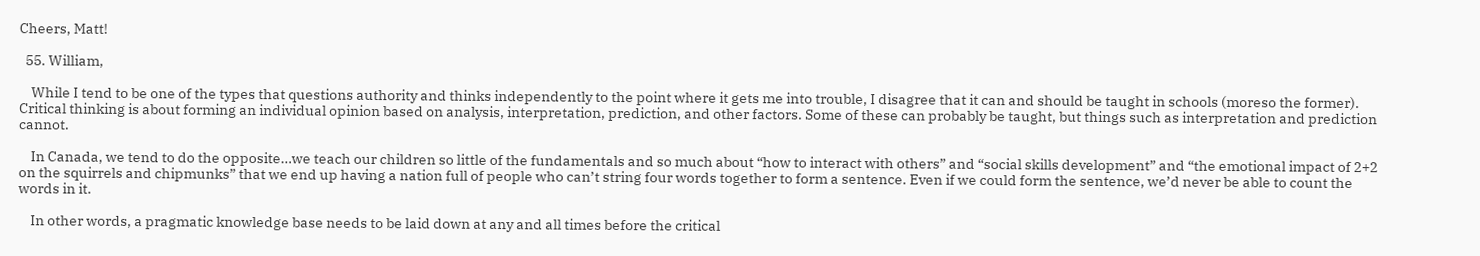Cheers, Matt!

  55. William,

    While I tend to be one of the types that questions authority and thinks independently to the point where it gets me into trouble, I disagree that it can and should be taught in schools (moreso the former). Critical thinking is about forming an individual opinion based on analysis, interpretation, prediction, and other factors. Some of these can probably be taught, but things such as interpretation and prediction cannot.

    In Canada, we tend to do the opposite…we teach our children so little of the fundamentals and so much about “how to interact with others” and “social skills development” and “the emotional impact of 2+2 on the squirrels and chipmunks” that we end up having a nation full of people who can’t string four words together to form a sentence. Even if we could form the sentence, we’d never be able to count the words in it.

    In other words, a pragmatic knowledge base needs to be laid down at any and all times before the critical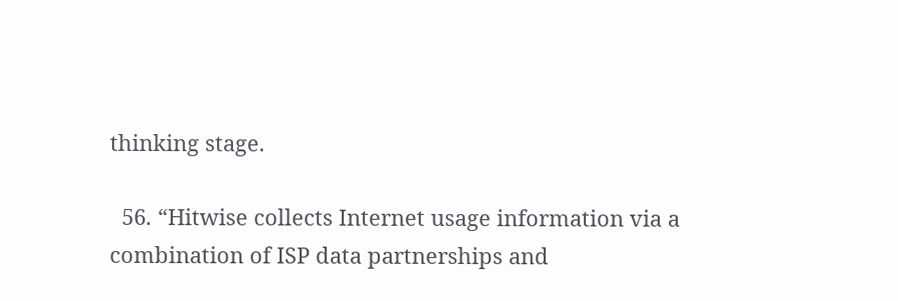thinking stage.

  56. “Hitwise collects Internet usage information via a combination of ISP data partnerships and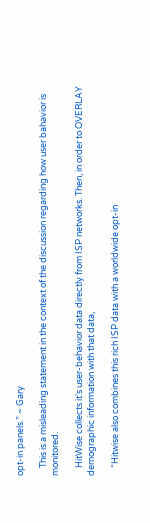opt-in panels.” ~ Gary

    This is a misleading statement in the context of the discussion regarding how user bahavior is monitored.

    HitWise collects it’s user-behavior data directly from ISP networks. Then, in order to OVERLAY demographic information with that data,

    “Hitwise also combines this rich ISP data with a worldwide opt-in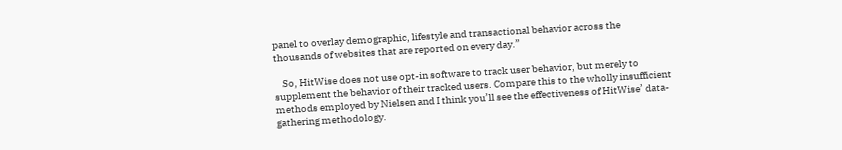panel to overlay demographic, lifestyle and transactional behavior across the thousands of websites that are reported on every day.”

    So, HitWise does not use opt-in software to track user behavior, but merely to supplement the behavior of their tracked users. Compare this to the wholly insufficient methods employed by Nielsen and I think you’ll see the effectiveness of HitWise’ data-gathering methodology.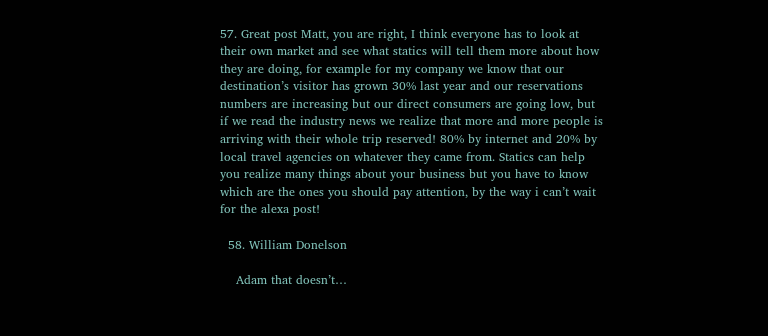57. Great post Matt, you are right, I think everyone has to look at their own market and see what statics will tell them more about how they are doing, for example for my company we know that our destination’s visitor has grown 30% last year and our reservations numbers are increasing but our direct consumers are going low, but if we read the industry news we realize that more and more people is arriving with their whole trip reserved! 80% by internet and 20% by local travel agencies on whatever they came from. Statics can help you realize many things about your business but you have to know which are the ones you should pay attention, by the way i can’t wait for the alexa post!

  58. William Donelson

    Adam that doesn’t…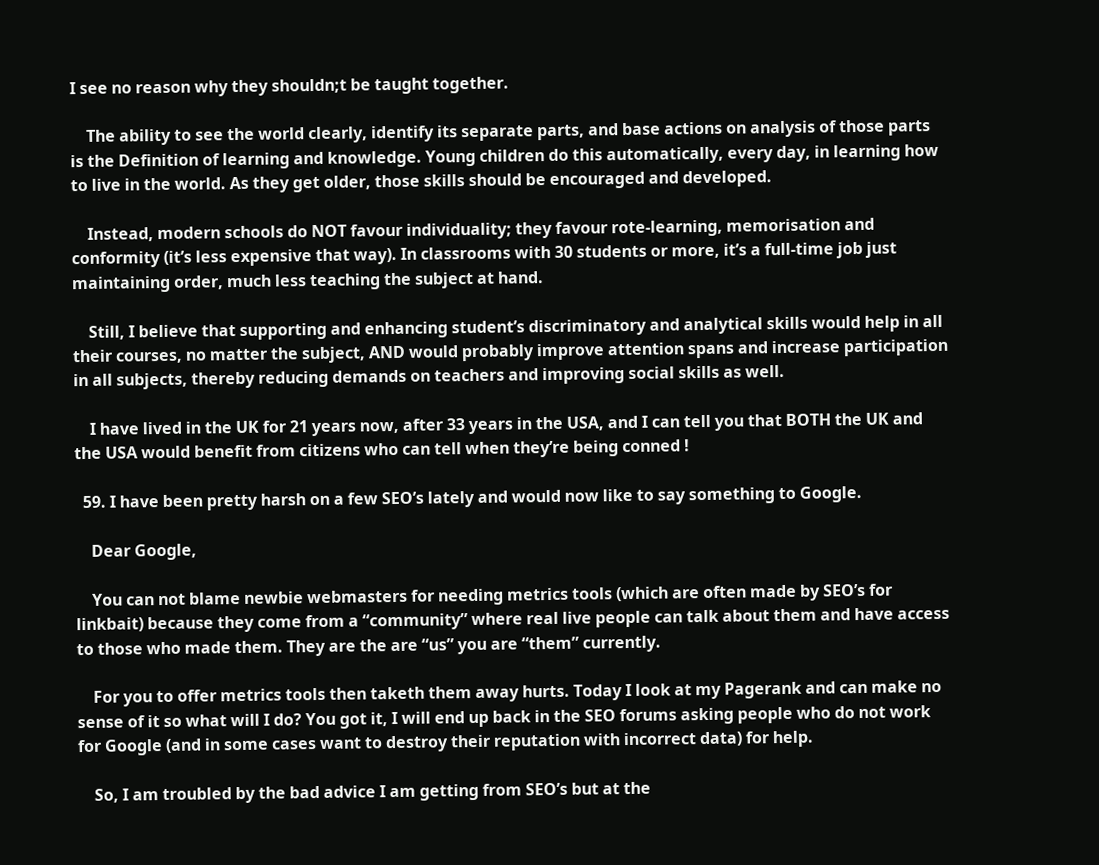I see no reason why they shouldn;t be taught together.

    The ability to see the world clearly, identify its separate parts, and base actions on analysis of those parts is the Definition of learning and knowledge. Young children do this automatically, every day, in learning how to live in the world. As they get older, those skills should be encouraged and developed.

    Instead, modern schools do NOT favour individuality; they favour rote-learning, memorisation and conformity (it’s less expensive that way). In classrooms with 30 students or more, it’s a full-time job just maintaining order, much less teaching the subject at hand.

    Still, I believe that supporting and enhancing student’s discriminatory and analytical skills would help in all their courses, no matter the subject, AND would probably improve attention spans and increase participation in all subjects, thereby reducing demands on teachers and improving social skills as well.

    I have lived in the UK for 21 years now, after 33 years in the USA, and I can tell you that BOTH the UK and the USA would benefit from citizens who can tell when they’re being conned !

  59. I have been pretty harsh on a few SEO’s lately and would now like to say something to Google.

    Dear Google,

    You can not blame newbie webmasters for needing metrics tools (which are often made by SEO’s for linkbait) because they come from a “community” where real live people can talk about them and have access to those who made them. They are the are “us” you are “them” currently.

    For you to offer metrics tools then taketh them away hurts. Today I look at my Pagerank and can make no sense of it so what will I do? You got it, I will end up back in the SEO forums asking people who do not work for Google (and in some cases want to destroy their reputation with incorrect data) for help.

    So, I am troubled by the bad advice I am getting from SEO’s but at the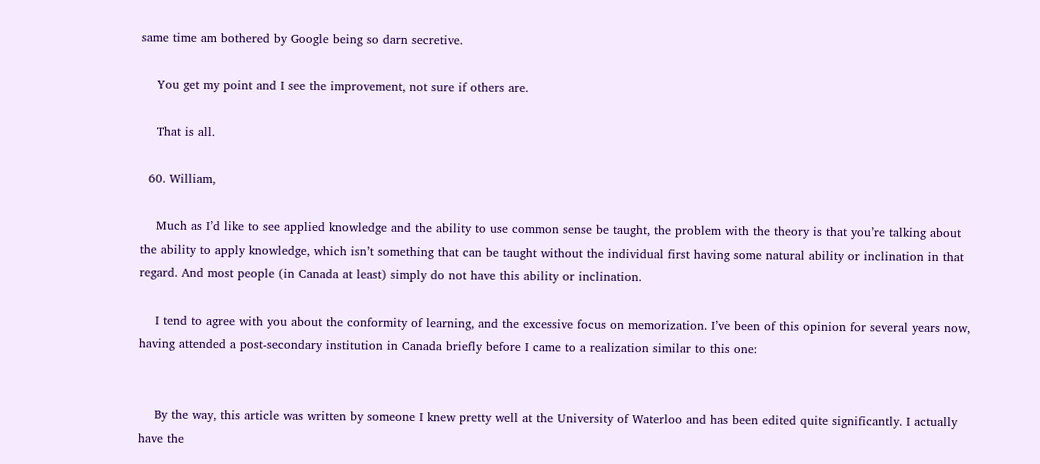same time am bothered by Google being so darn secretive.

    You get my point and I see the improvement, not sure if others are.

    That is all.

  60. William,

    Much as I’d like to see applied knowledge and the ability to use common sense be taught, the problem with the theory is that you’re talking about the ability to apply knowledge, which isn’t something that can be taught without the individual first having some natural ability or inclination in that regard. And most people (in Canada at least) simply do not have this ability or inclination.

    I tend to agree with you about the conformity of learning, and the excessive focus on memorization. I’ve been of this opinion for several years now, having attended a post-secondary institution in Canada briefly before I came to a realization similar to this one:


    By the way, this article was written by someone I knew pretty well at the University of Waterloo and has been edited quite significantly. I actually have the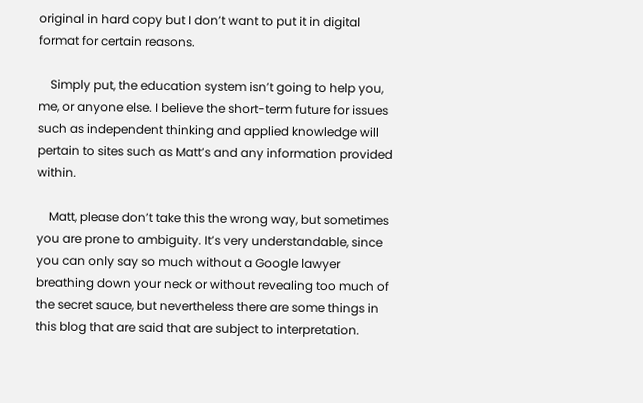original in hard copy but I don’t want to put it in digital format for certain reasons.

    Simply put, the education system isn’t going to help you, me, or anyone else. I believe the short-term future for issues such as independent thinking and applied knowledge will pertain to sites such as Matt’s and any information provided within.

    Matt, please don’t take this the wrong way, but sometimes you are prone to ambiguity. It’s very understandable, since you can only say so much without a Google lawyer breathing down your neck or without revealing too much of the secret sauce, but nevertheless there are some things in this blog that are said that are subject to interpretation.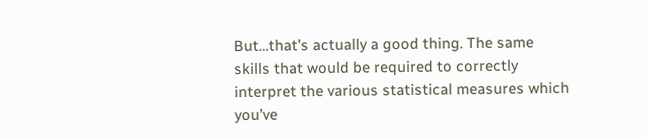But…that’s actually a good thing. The same skills that would be required to correctly interpret the various statistical measures which you’ve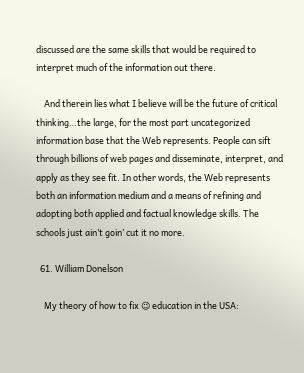discussed are the same skills that would be required to interpret much of the information out there.

    And therein lies what I believe will be the future of critical thinking…the large, for the most part uncategorized information base that the Web represents. People can sift through billions of web pages and disseminate, interpret, and apply as they see fit. In other words, the Web represents both an information medium and a means of refining and adopting both applied and factual knowledge skills. The schools just ain’t goin’ cut it no more.

  61. William Donelson

    My theory of how to fix 😉 education in the USA: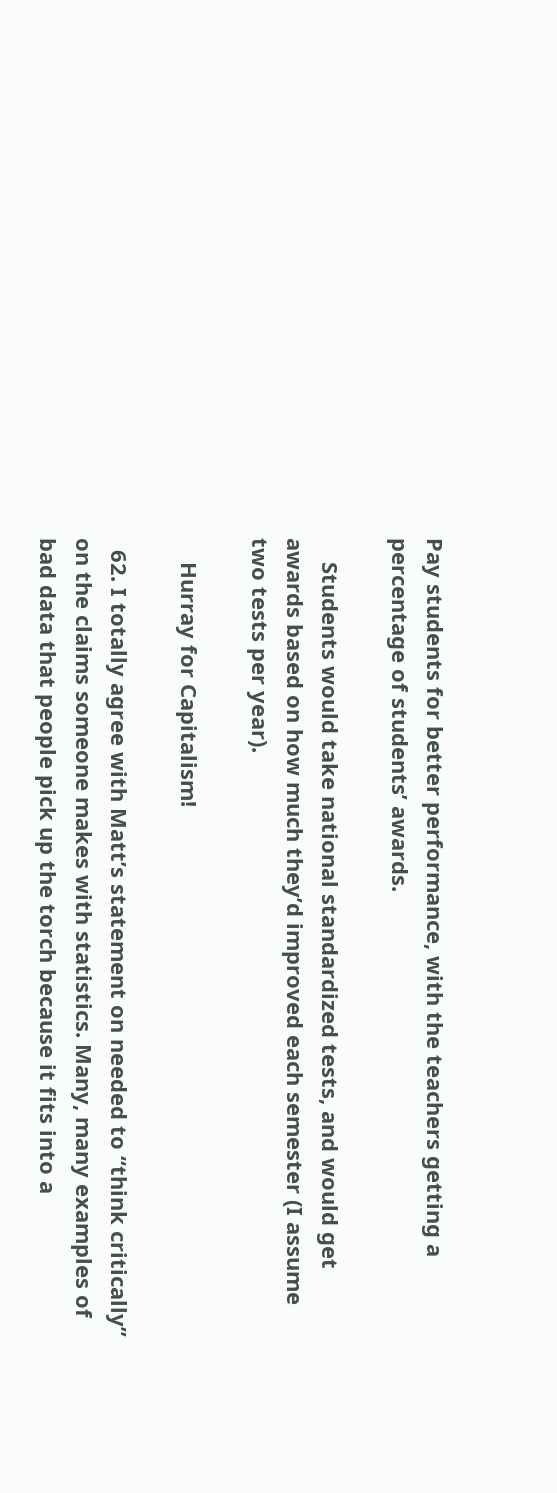Pay students for better performance, with the teachers getting a percentage of students’ awards.

    Students would take national standardized tests, and would get awards based on how much they’d improved each semester (I assume two tests per year).

    Hurray for Capitalism!

  62. I totally agree with Matt’s statement on needed to “think critically” on the claims someone makes with statistics. Many, many examples of bad data that people pick up the torch because it fits into a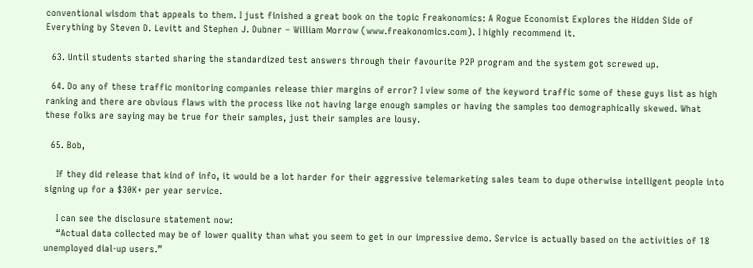conventional wisdom that appeals to them. I just finished a great book on the topic Freakonomics: A Rogue Economist Explores the Hidden Side of Everything by Steven D. Levitt and Stephen J. Dubner – William Morrow (www.freakonomics.com). I highly recommend it.

  63. Until students started sharing the standardized test answers through their favourite P2P program and the system got screwed up.

  64. Do any of these traffic monitoring companies release thier margins of error? I view some of the keyword traffic some of these guys list as high ranking and there are obvious flaws with the process like not having large enough samples or having the samples too demographically skewed. What these folks are saying may be true for their samples, just their samples are lousy.

  65. Bob,

    If they did release that kind of info, it would be a lot harder for their aggressive telemarketing sales team to dupe otherwise intelligent people into signing up for a $30K+ per year service.

    I can see the disclosure statement now:
    “Actual data collected may be of lower quality than what you seem to get in our impressive demo. Service is actually based on the activities of 18 unemployed dial-up users.”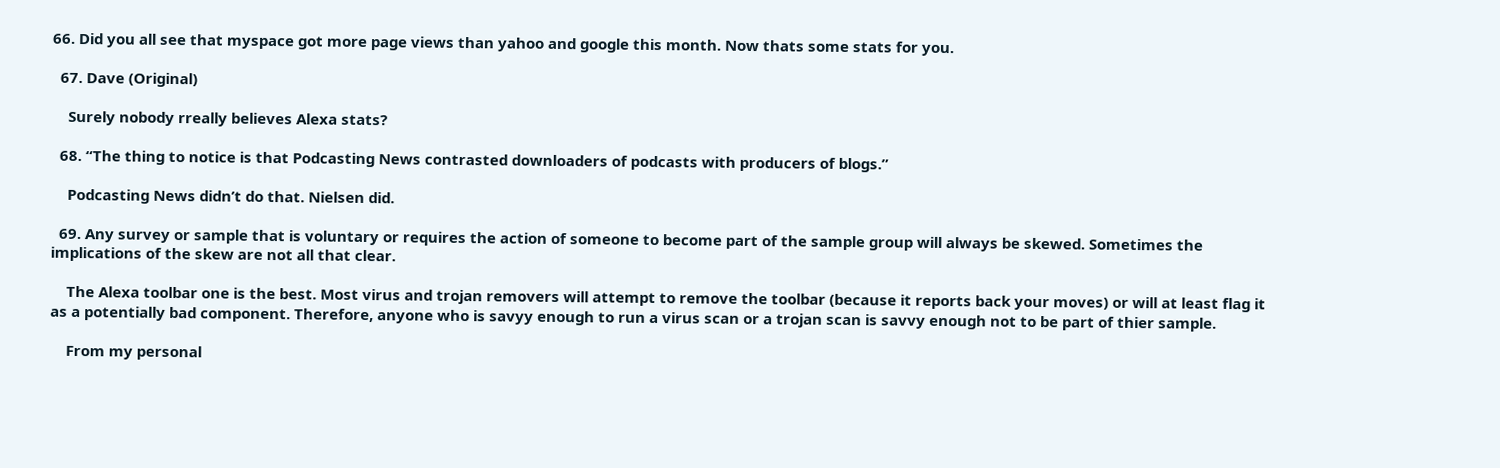66. Did you all see that myspace got more page views than yahoo and google this month. Now thats some stats for you.

  67. Dave (Original)

    Surely nobody rreally believes Alexa stats?

  68. “The thing to notice is that Podcasting News contrasted downloaders of podcasts with producers of blogs.”

    Podcasting News didn’t do that. Nielsen did.

  69. Any survey or sample that is voluntary or requires the action of someone to become part of the sample group will always be skewed. Sometimes the implications of the skew are not all that clear.

    The Alexa toolbar one is the best. Most virus and trojan removers will attempt to remove the toolbar (because it reports back your moves) or will at least flag it as a potentially bad component. Therefore, anyone who is savyy enough to run a virus scan or a trojan scan is savvy enough not to be part of thier sample.

    From my personal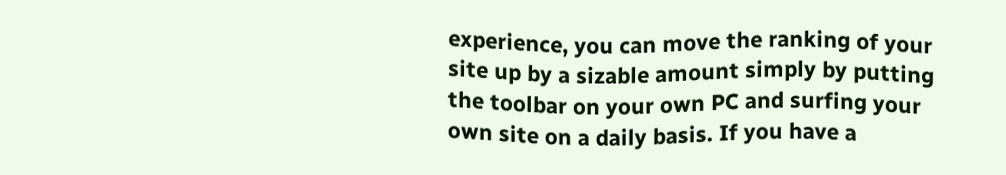experience, you can move the ranking of your site up by a sizable amount simply by putting the toolbar on your own PC and surfing your own site on a daily basis. If you have a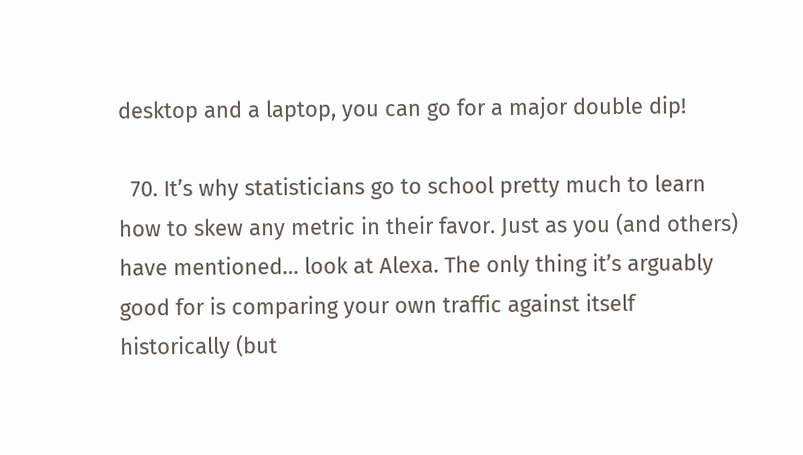desktop and a laptop, you can go for a major double dip!

  70. It’s why statisticians go to school pretty much to learn how to skew any metric in their favor. Just as you (and others) have mentioned… look at Alexa. The only thing it’s arguably good for is comparing your own traffic against itself historically (but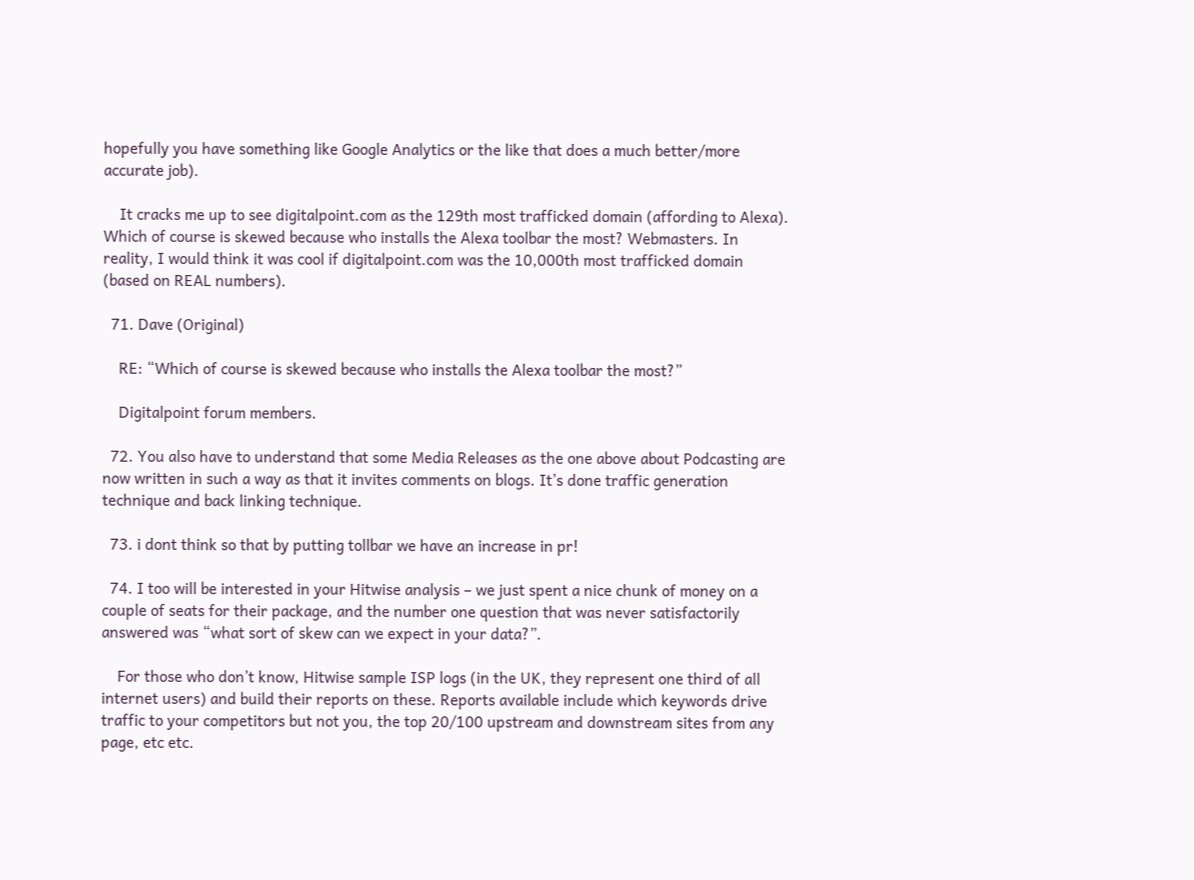hopefully you have something like Google Analytics or the like that does a much better/more accurate job).

    It cracks me up to see digitalpoint.com as the 129th most trafficked domain (affording to Alexa). Which of course is skewed because who installs the Alexa toolbar the most? Webmasters. In reality, I would think it was cool if digitalpoint.com was the 10,000th most trafficked domain (based on REAL numbers).

  71. Dave (Original)

    RE: “Which of course is skewed because who installs the Alexa toolbar the most?”

    Digitalpoint forum members.

  72. You also have to understand that some Media Releases as the one above about Podcasting are now written in such a way as that it invites comments on blogs. It’s done traffic generation technique and back linking technique.

  73. i dont think so that by putting tollbar we have an increase in pr!

  74. I too will be interested in your Hitwise analysis – we just spent a nice chunk of money on a couple of seats for their package, and the number one question that was never satisfactorily answered was “what sort of skew can we expect in your data?”.

    For those who don’t know, Hitwise sample ISP logs (in the UK, they represent one third of all internet users) and build their reports on these. Reports available include which keywords drive traffic to your competitors but not you, the top 20/100 upstream and downstream sites from any page, etc etc.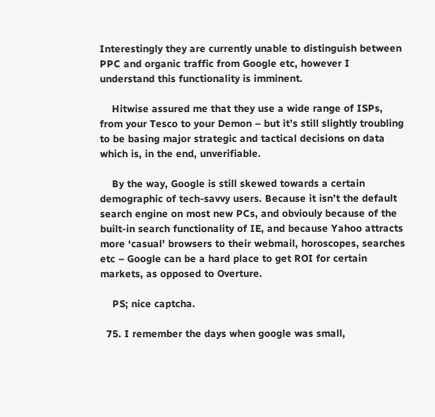Interestingly they are currently unable to distinguish between PPC and organic traffic from Google etc, however I understand this functionality is imminent.

    Hitwise assured me that they use a wide range of ISPs, from your Tesco to your Demon – but it’s still slightly troubling to be basing major strategic and tactical decisions on data which is, in the end, unverifiable.

    By the way, Google is still skewed towards a certain demographic of tech-savvy users. Because it isn’t the default search engine on most new PCs, and obviouly because of the built-in search functionality of IE, and because Yahoo attracts more ‘casual’ browsers to their webmail, horoscopes, searches etc – Google can be a hard place to get ROI for certain markets, as opposed to Overture.

    PS; nice captcha.

  75. I remember the days when google was small,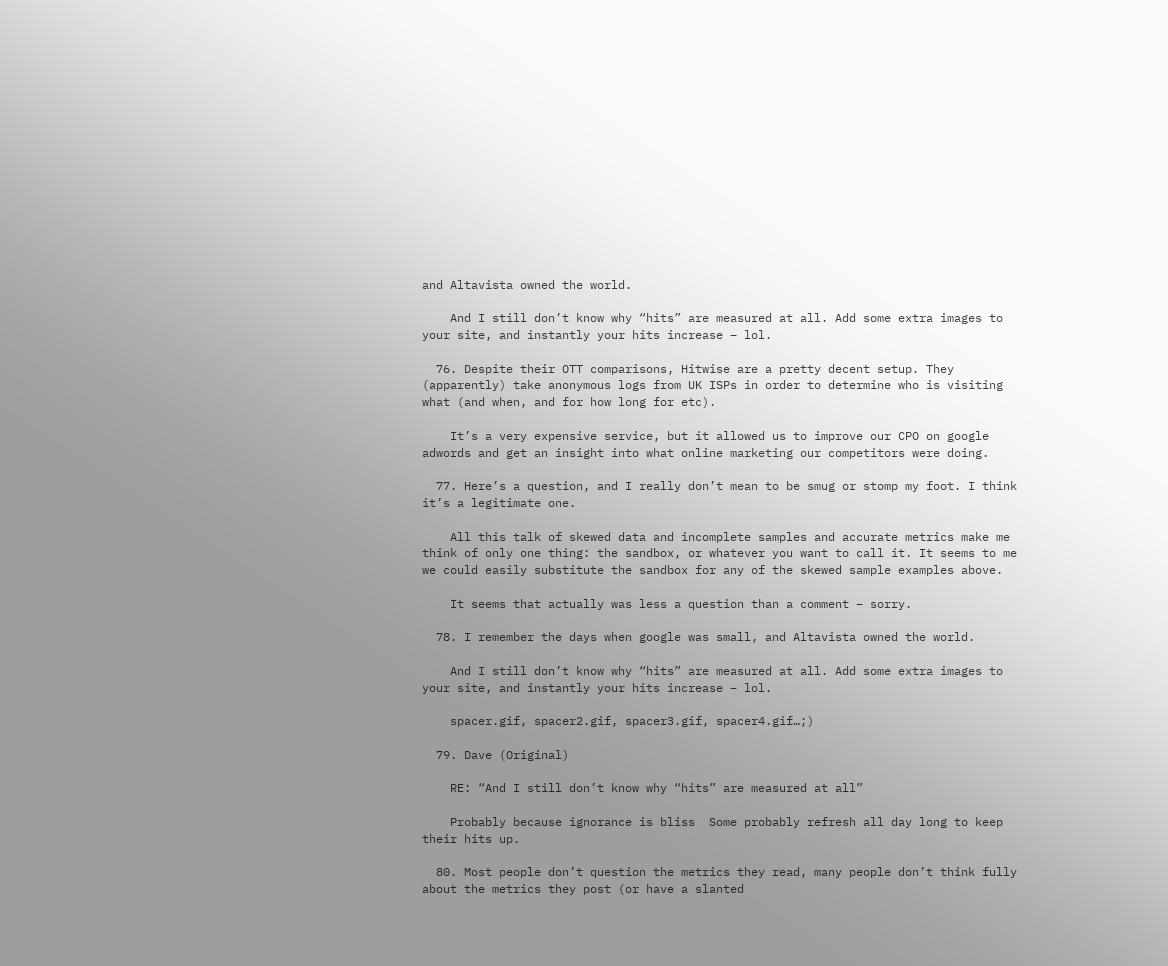and Altavista owned the world.

    And I still don’t know why “hits” are measured at all. Add some extra images to your site, and instantly your hits increase – lol.

  76. Despite their OTT comparisons, Hitwise are a pretty decent setup. They (apparently) take anonymous logs from UK ISPs in order to determine who is visiting what (and when, and for how long for etc).

    It’s a very expensive service, but it allowed us to improve our CPO on google adwords and get an insight into what online marketing our competitors were doing.

  77. Here’s a question, and I really don’t mean to be smug or stomp my foot. I think it’s a legitimate one.

    All this talk of skewed data and incomplete samples and accurate metrics make me think of only one thing: the sandbox, or whatever you want to call it. It seems to me we could easily substitute the sandbox for any of the skewed sample examples above.

    It seems that actually was less a question than a comment – sorry.

  78. I remember the days when google was small, and Altavista owned the world.

    And I still don’t know why “hits” are measured at all. Add some extra images to your site, and instantly your hits increase – lol.

    spacer.gif, spacer2.gif, spacer3.gif, spacer4.gif…;)

  79. Dave (Original)

    RE: “And I still don’t know why “hits” are measured at all”

    Probably because ignorance is bliss  Some probably refresh all day long to keep their hits up.

  80. Most people don’t question the metrics they read, many people don’t think fully about the metrics they post (or have a slanted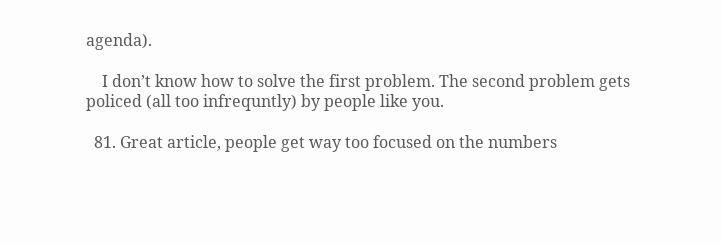agenda).

    I don’t know how to solve the first problem. The second problem gets policed (all too infrequntly) by people like you.

  81. Great article, people get way too focused on the numbers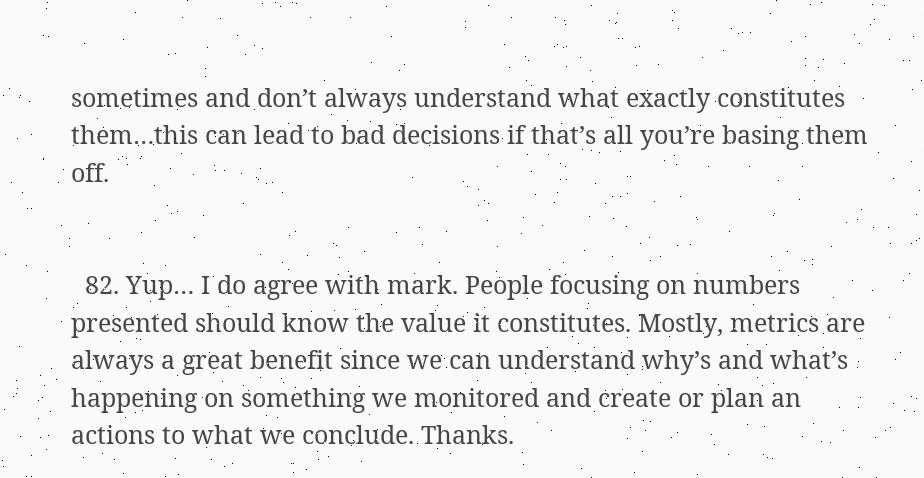sometimes and don’t always understand what exactly constitutes them…this can lead to bad decisions if that’s all you’re basing them off.


  82. Yup… I do agree with mark. People focusing on numbers presented should know the value it constitutes. Mostly, metrics are always a great benefit since we can understand why’s and what’s happening on something we monitored and create or plan an actions to what we conclude. Thanks.